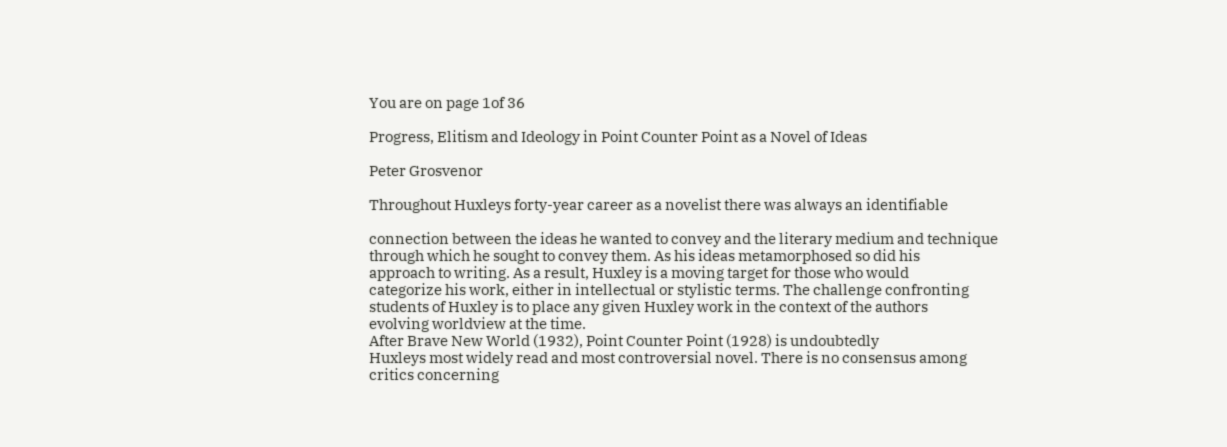You are on page 1of 36

Progress, Elitism and Ideology in Point Counter Point as a Novel of Ideas

Peter Grosvenor

Throughout Huxleys forty-year career as a novelist there was always an identifiable

connection between the ideas he wanted to convey and the literary medium and technique
through which he sought to convey them. As his ideas metamorphosed so did his
approach to writing. As a result, Huxley is a moving target for those who would
categorize his work, either in intellectual or stylistic terms. The challenge confronting
students of Huxley is to place any given Huxley work in the context of the authors
evolving worldview at the time.
After Brave New World (1932), Point Counter Point (1928) is undoubtedly
Huxleys most widely read and most controversial novel. There is no consensus among
critics concerning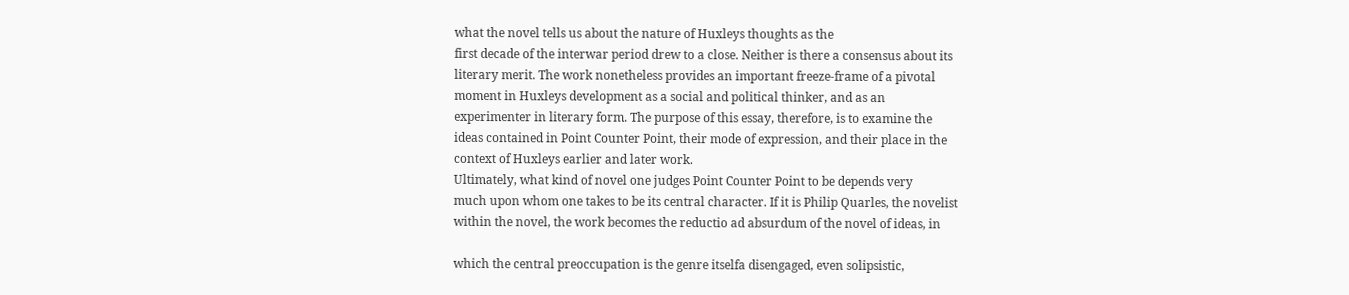what the novel tells us about the nature of Huxleys thoughts as the
first decade of the interwar period drew to a close. Neither is there a consensus about its
literary merit. The work nonetheless provides an important freeze-frame of a pivotal
moment in Huxleys development as a social and political thinker, and as an
experimenter in literary form. The purpose of this essay, therefore, is to examine the
ideas contained in Point Counter Point, their mode of expression, and their place in the
context of Huxleys earlier and later work.
Ultimately, what kind of novel one judges Point Counter Point to be depends very
much upon whom one takes to be its central character. If it is Philip Quarles, the novelist
within the novel, the work becomes the reductio ad absurdum of the novel of ideas, in

which the central preoccupation is the genre itselfa disengaged, even solipsistic,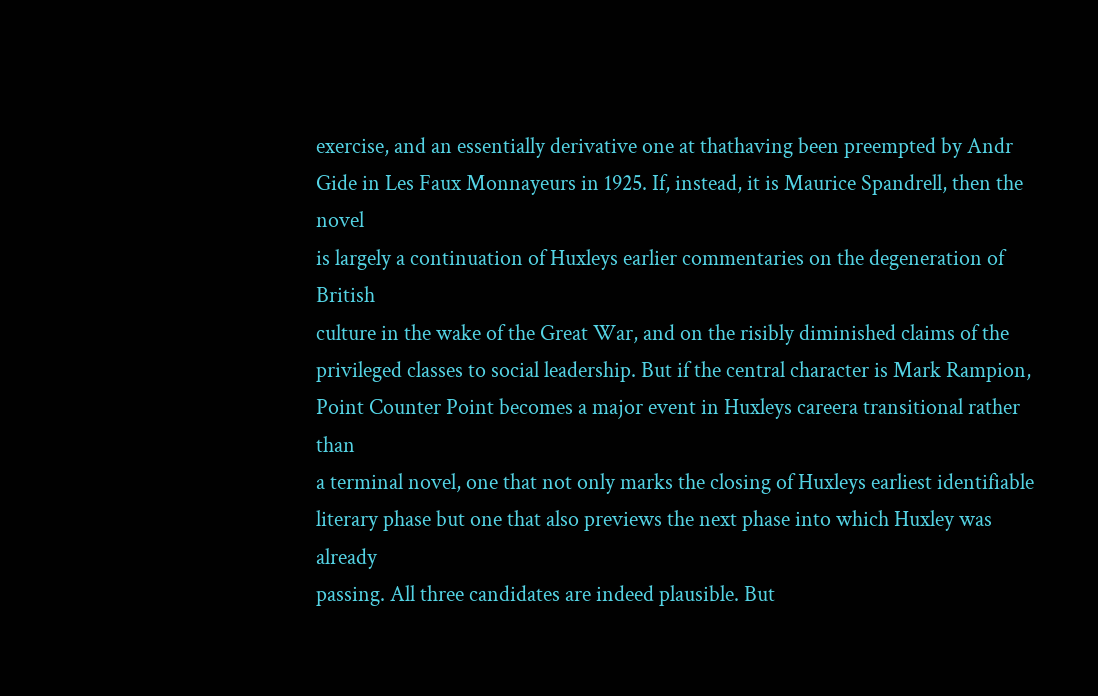exercise, and an essentially derivative one at thathaving been preempted by Andr
Gide in Les Faux Monnayeurs in 1925. If, instead, it is Maurice Spandrell, then the novel
is largely a continuation of Huxleys earlier commentaries on the degeneration of British
culture in the wake of the Great War, and on the risibly diminished claims of the
privileged classes to social leadership. But if the central character is Mark Rampion,
Point Counter Point becomes a major event in Huxleys careera transitional rather than
a terminal novel, one that not only marks the closing of Huxleys earliest identifiable
literary phase but one that also previews the next phase into which Huxley was already
passing. All three candidates are indeed plausible. But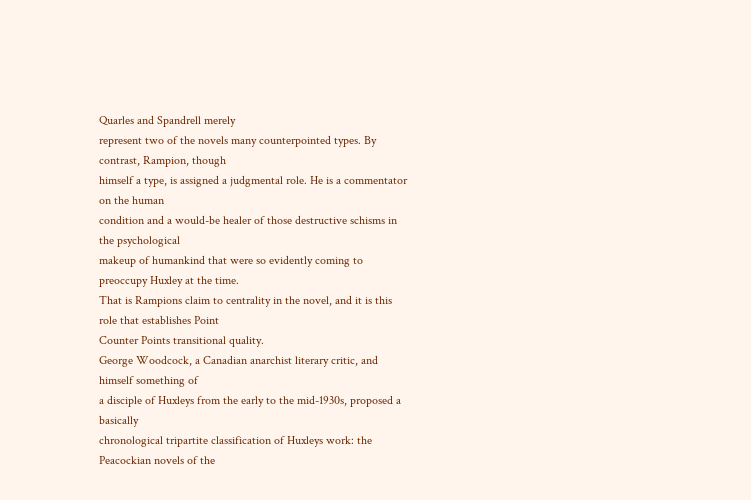Quarles and Spandrell merely
represent two of the novels many counterpointed types. By contrast, Rampion, though
himself a type, is assigned a judgmental role. He is a commentator on the human
condition and a would-be healer of those destructive schisms in the psychological
makeup of humankind that were so evidently coming to preoccupy Huxley at the time.
That is Rampions claim to centrality in the novel, and it is this role that establishes Point
Counter Points transitional quality.
George Woodcock, a Canadian anarchist literary critic, and himself something of
a disciple of Huxleys from the early to the mid-1930s, proposed a basically
chronological tripartite classification of Huxleys work: the Peacockian novels of the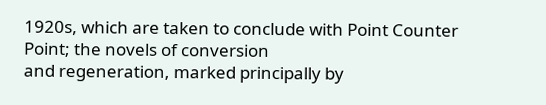1920s, which are taken to conclude with Point Counter Point; the novels of conversion
and regeneration, marked principally by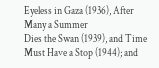Eyeless in Gaza (1936), After Many a Summer
Dies the Swan (1939), and Time Must Have a Stop (1944); and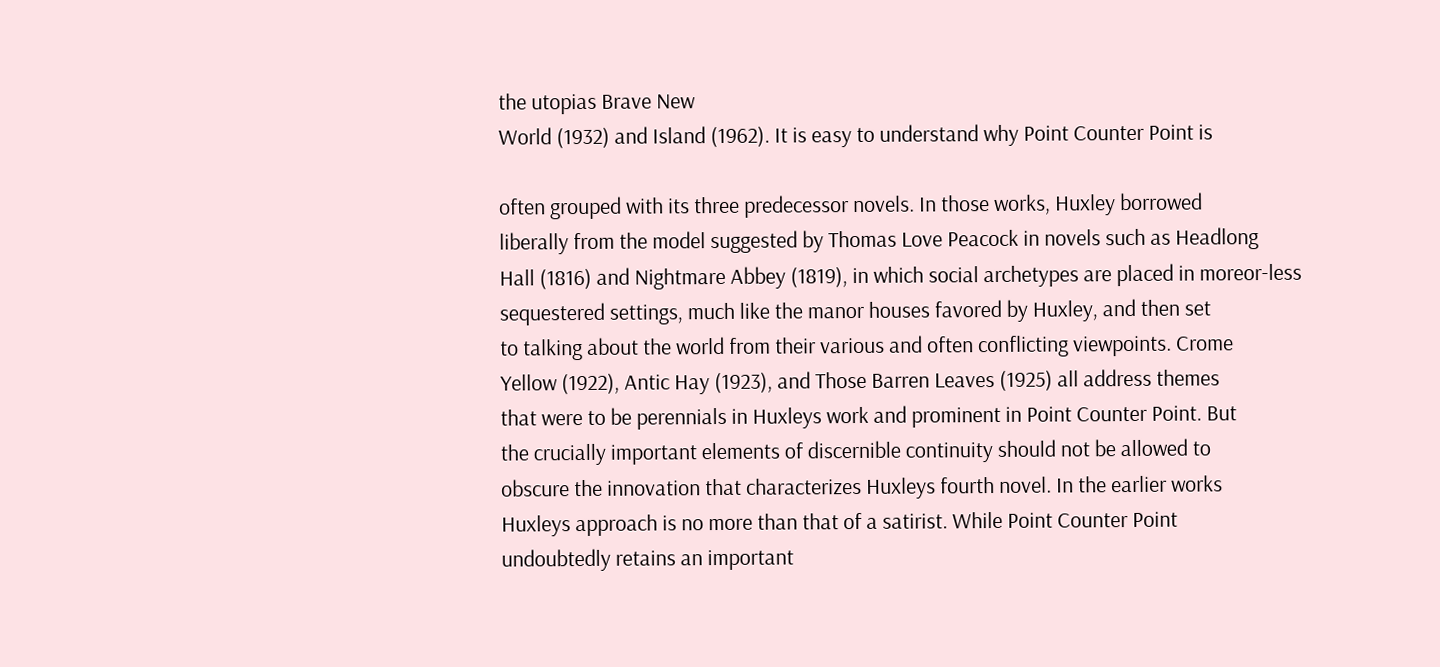the utopias Brave New
World (1932) and Island (1962). It is easy to understand why Point Counter Point is

often grouped with its three predecessor novels. In those works, Huxley borrowed
liberally from the model suggested by Thomas Love Peacock in novels such as Headlong
Hall (1816) and Nightmare Abbey (1819), in which social archetypes are placed in moreor-less sequestered settings, much like the manor houses favored by Huxley, and then set
to talking about the world from their various and often conflicting viewpoints. Crome
Yellow (1922), Antic Hay (1923), and Those Barren Leaves (1925) all address themes
that were to be perennials in Huxleys work and prominent in Point Counter Point. But
the crucially important elements of discernible continuity should not be allowed to
obscure the innovation that characterizes Huxleys fourth novel. In the earlier works
Huxleys approach is no more than that of a satirist. While Point Counter Point
undoubtedly retains an important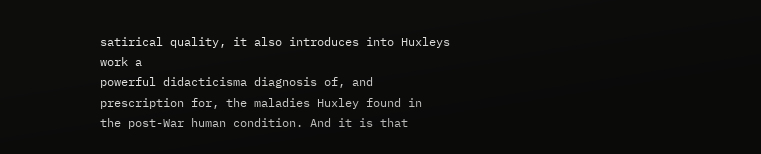satirical quality, it also introduces into Huxleys work a
powerful didacticisma diagnosis of, and prescription for, the maladies Huxley found in
the post-War human condition. And it is that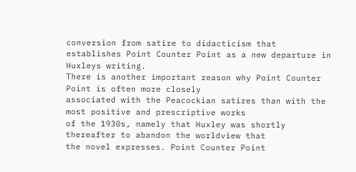conversion from satire to didacticism that
establishes Point Counter Point as a new departure in Huxleys writing.
There is another important reason why Point Counter Point is often more closely
associated with the Peacockian satires than with the most positive and prescriptive works
of the 1930s, namely that Huxley was shortly thereafter to abandon the worldview that
the novel expresses. Point Counter Point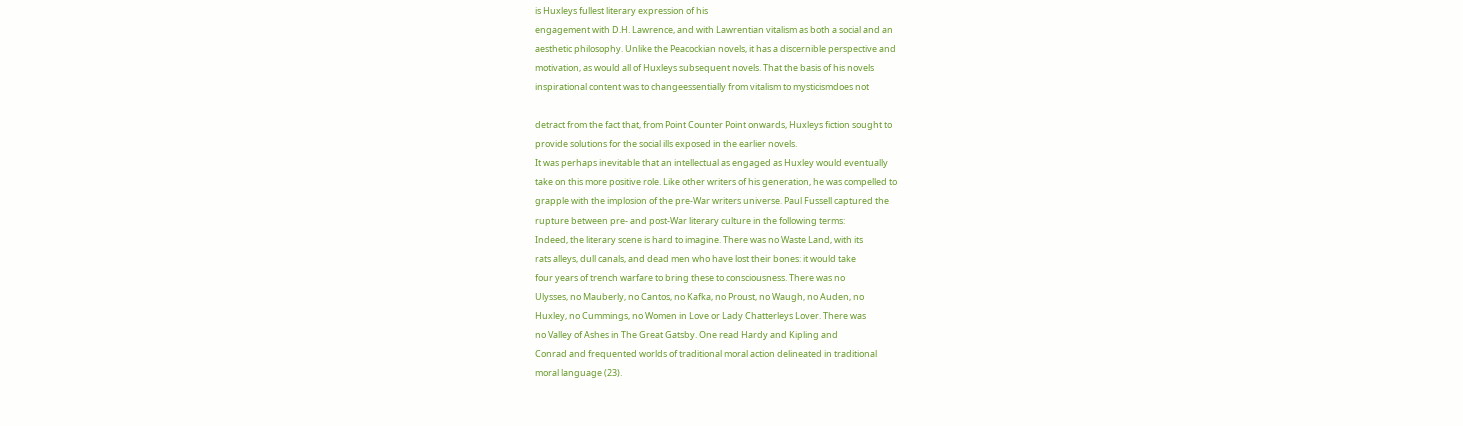is Huxleys fullest literary expression of his
engagement with D.H. Lawrence, and with Lawrentian vitalism as both a social and an
aesthetic philosophy. Unlike the Peacockian novels, it has a discernible perspective and
motivation, as would all of Huxleys subsequent novels. That the basis of his novels
inspirational content was to changeessentially from vitalism to mysticismdoes not

detract from the fact that, from Point Counter Point onwards, Huxleys fiction sought to
provide solutions for the social ills exposed in the earlier novels.
It was perhaps inevitable that an intellectual as engaged as Huxley would eventually
take on this more positive role. Like other writers of his generation, he was compelled to
grapple with the implosion of the pre-War writers universe. Paul Fussell captured the
rupture between pre- and post-War literary culture in the following terms:
Indeed, the literary scene is hard to imagine. There was no Waste Land, with its
rats alleys, dull canals, and dead men who have lost their bones: it would take
four years of trench warfare to bring these to consciousness. There was no
Ulysses, no Mauberly, no Cantos, no Kafka, no Proust, no Waugh, no Auden, no
Huxley, no Cummings, no Women in Love or Lady Chatterleys Lover. There was
no Valley of Ashes in The Great Gatsby. One read Hardy and Kipling and
Conrad and frequented worlds of traditional moral action delineated in traditional
moral language (23).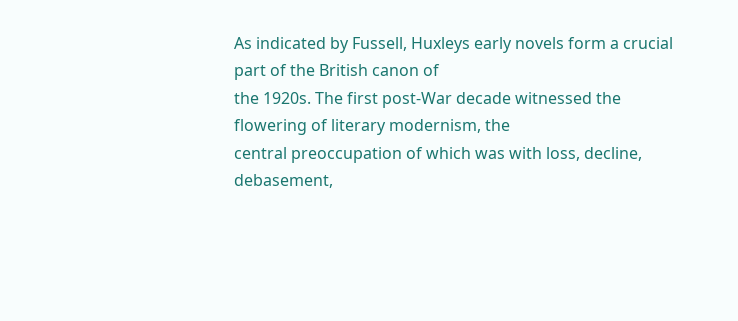As indicated by Fussell, Huxleys early novels form a crucial part of the British canon of
the 1920s. The first post-War decade witnessed the flowering of literary modernism, the
central preoccupation of which was with loss, decline, debasement,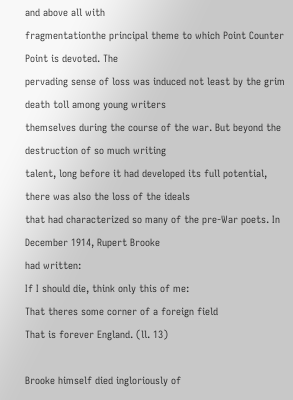and above all with
fragmentationthe principal theme to which Point Counter Point is devoted. The
pervading sense of loss was induced not least by the grim death toll among young writers
themselves during the course of the war. But beyond the destruction of so much writing
talent, long before it had developed its full potential, there was also the loss of the ideals
that had characterized so many of the pre-War poets. In December 1914, Rupert Brooke
had written:
If I should die, think only this of me:
That theres some corner of a foreign field
That is forever England. (ll. 13)

Brooke himself died ingloriously of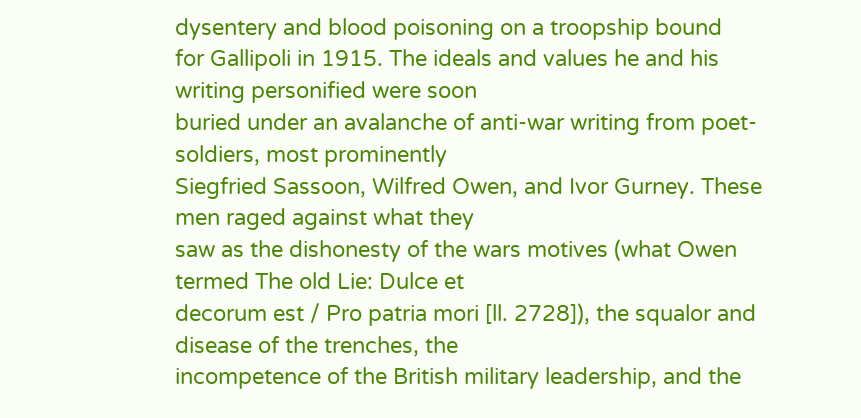dysentery and blood poisoning on a troopship bound
for Gallipoli in 1915. The ideals and values he and his writing personified were soon
buried under an avalanche of anti-war writing from poet-soldiers, most prominently
Siegfried Sassoon, Wilfred Owen, and Ivor Gurney. These men raged against what they
saw as the dishonesty of the wars motives (what Owen termed The old Lie: Dulce et
decorum est / Pro patria mori [ll. 2728]), the squalor and disease of the trenches, the
incompetence of the British military leadership, and the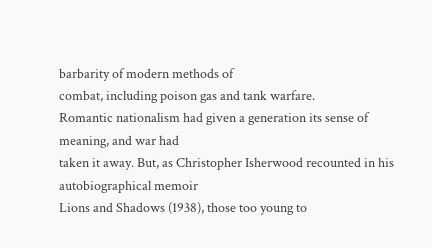barbarity of modern methods of
combat, including poison gas and tank warfare.
Romantic nationalism had given a generation its sense of meaning, and war had
taken it away. But, as Christopher Isherwood recounted in his autobiographical memoir
Lions and Shadows (1938), those too young to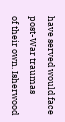have served would face post-War traumas
of their own. Isherwood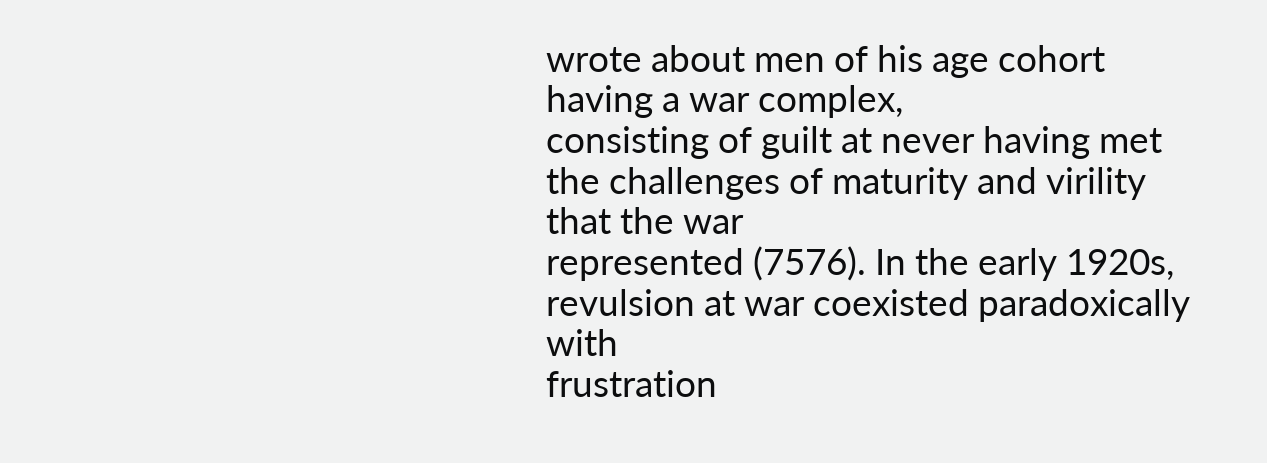wrote about men of his age cohort having a war complex,
consisting of guilt at never having met the challenges of maturity and virility that the war
represented (7576). In the early 1920s, revulsion at war coexisted paradoxically with
frustration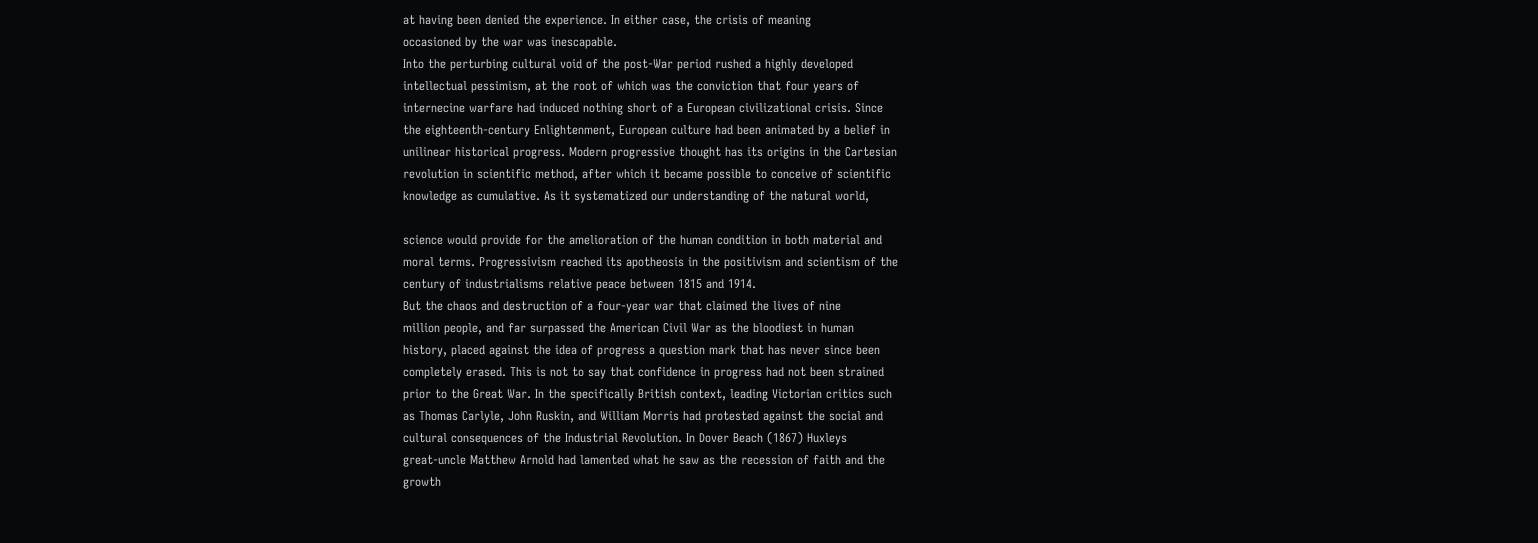at having been denied the experience. In either case, the crisis of meaning
occasioned by the war was inescapable.
Into the perturbing cultural void of the post-War period rushed a highly developed
intellectual pessimism, at the root of which was the conviction that four years of
internecine warfare had induced nothing short of a European civilizational crisis. Since
the eighteenth-century Enlightenment, European culture had been animated by a belief in
unilinear historical progress. Modern progressive thought has its origins in the Cartesian
revolution in scientific method, after which it became possible to conceive of scientific
knowledge as cumulative. As it systematized our understanding of the natural world,

science would provide for the amelioration of the human condition in both material and
moral terms. Progressivism reached its apotheosis in the positivism and scientism of the
century of industrialisms relative peace between 1815 and 1914.
But the chaos and destruction of a four-year war that claimed the lives of nine
million people, and far surpassed the American Civil War as the bloodiest in human
history, placed against the idea of progress a question mark that has never since been
completely erased. This is not to say that confidence in progress had not been strained
prior to the Great War. In the specifically British context, leading Victorian critics such
as Thomas Carlyle, John Ruskin, and William Morris had protested against the social and
cultural consequences of the Industrial Revolution. In Dover Beach (1867) Huxleys
great-uncle Matthew Arnold had lamented what he saw as the recession of faith and the
growth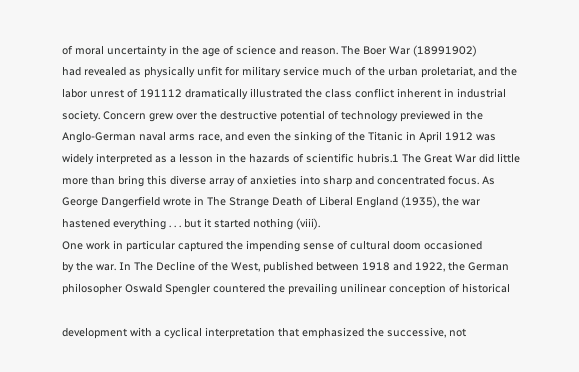of moral uncertainty in the age of science and reason. The Boer War (18991902)
had revealed as physically unfit for military service much of the urban proletariat, and the
labor unrest of 191112 dramatically illustrated the class conflict inherent in industrial
society. Concern grew over the destructive potential of technology previewed in the
Anglo-German naval arms race, and even the sinking of the Titanic in April 1912 was
widely interpreted as a lesson in the hazards of scientific hubris.1 The Great War did little
more than bring this diverse array of anxieties into sharp and concentrated focus. As
George Dangerfield wrote in The Strange Death of Liberal England (1935), the war
hastened everything . . . but it started nothing (viii).
One work in particular captured the impending sense of cultural doom occasioned
by the war. In The Decline of the West, published between 1918 and 1922, the German
philosopher Oswald Spengler countered the prevailing unilinear conception of historical

development with a cyclical interpretation that emphasized the successive, not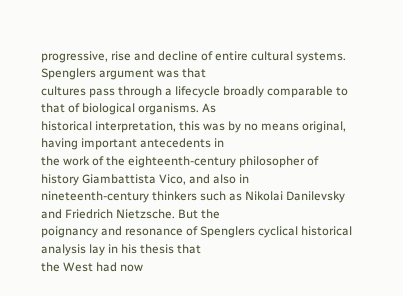progressive, rise and decline of entire cultural systems. Spenglers argument was that
cultures pass through a lifecycle broadly comparable to that of biological organisms. As
historical interpretation, this was by no means original, having important antecedents in
the work of the eighteenth-century philosopher of history Giambattista Vico, and also in
nineteenth-century thinkers such as Nikolai Danilevsky and Friedrich Nietzsche. But the
poignancy and resonance of Spenglers cyclical historical analysis lay in his thesis that
the West had now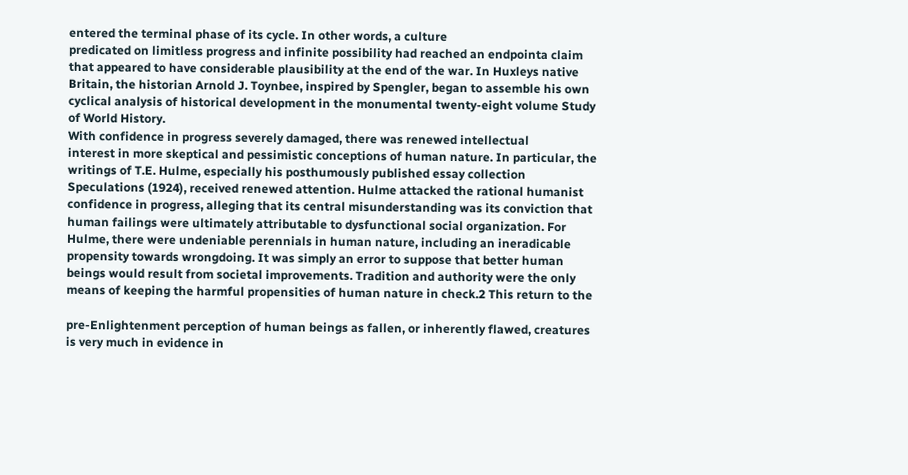entered the terminal phase of its cycle. In other words, a culture
predicated on limitless progress and infinite possibility had reached an endpointa claim
that appeared to have considerable plausibility at the end of the war. In Huxleys native
Britain, the historian Arnold J. Toynbee, inspired by Spengler, began to assemble his own
cyclical analysis of historical development in the monumental twenty-eight volume Study
of World History.
With confidence in progress severely damaged, there was renewed intellectual
interest in more skeptical and pessimistic conceptions of human nature. In particular, the
writings of T.E. Hulme, especially his posthumously published essay collection
Speculations (1924), received renewed attention. Hulme attacked the rational humanist
confidence in progress, alleging that its central misunderstanding was its conviction that
human failings were ultimately attributable to dysfunctional social organization. For
Hulme, there were undeniable perennials in human nature, including an ineradicable
propensity towards wrongdoing. It was simply an error to suppose that better human
beings would result from societal improvements. Tradition and authority were the only
means of keeping the harmful propensities of human nature in check.2 This return to the

pre-Enlightenment perception of human beings as fallen, or inherently flawed, creatures
is very much in evidence in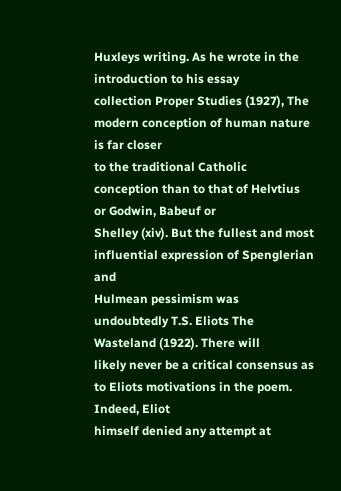Huxleys writing. As he wrote in the introduction to his essay
collection Proper Studies (1927), The modern conception of human nature is far closer
to the traditional Catholic conception than to that of Helvtius or Godwin, Babeuf or
Shelley (xiv). But the fullest and most influential expression of Spenglerian and
Hulmean pessimism was undoubtedly T.S. Eliots The Wasteland (1922). There will
likely never be a critical consensus as to Eliots motivations in the poem. Indeed, Eliot
himself denied any attempt at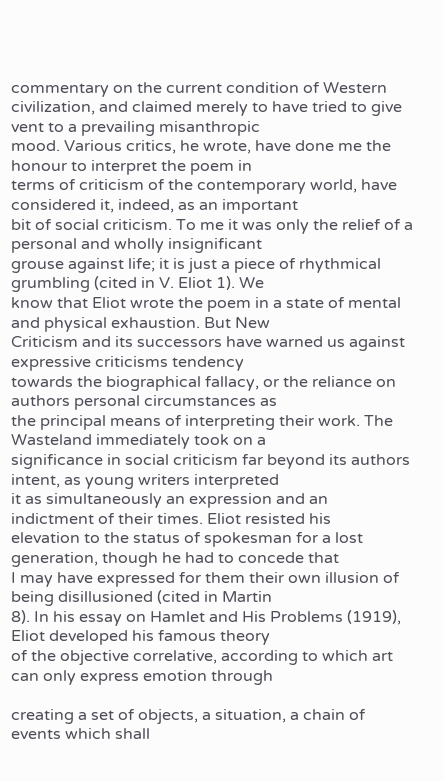commentary on the current condition of Western
civilization, and claimed merely to have tried to give vent to a prevailing misanthropic
mood. Various critics, he wrote, have done me the honour to interpret the poem in
terms of criticism of the contemporary world, have considered it, indeed, as an important
bit of social criticism. To me it was only the relief of a personal and wholly insignificant
grouse against life; it is just a piece of rhythmical grumbling (cited in V. Eliot 1). We
know that Eliot wrote the poem in a state of mental and physical exhaustion. But New
Criticism and its successors have warned us against expressive criticisms tendency
towards the biographical fallacy, or the reliance on authors personal circumstances as
the principal means of interpreting their work. The Wasteland immediately took on a
significance in social criticism far beyond its authors intent, as young writers interpreted
it as simultaneously an expression and an indictment of their times. Eliot resisted his
elevation to the status of spokesman for a lost generation, though he had to concede that
I may have expressed for them their own illusion of being disillusioned (cited in Martin
8). In his essay on Hamlet and His Problems (1919), Eliot developed his famous theory
of the objective correlative, according to which art can only express emotion through

creating a set of objects, a situation, a chain of events which shall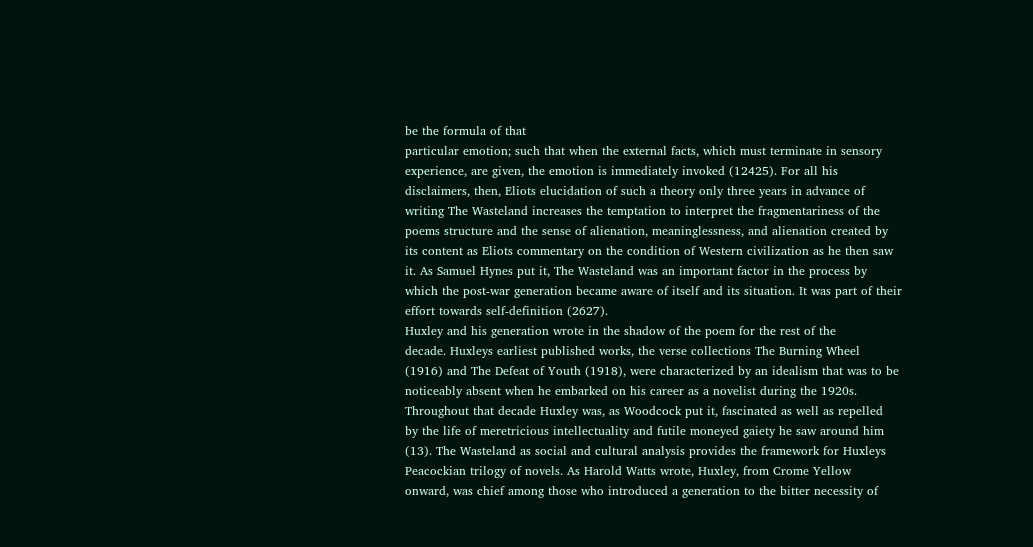be the formula of that
particular emotion; such that when the external facts, which must terminate in sensory
experience, are given, the emotion is immediately invoked (12425). For all his
disclaimers, then, Eliots elucidation of such a theory only three years in advance of
writing The Wasteland increases the temptation to interpret the fragmentariness of the
poems structure and the sense of alienation, meaninglessness, and alienation created by
its content as Eliots commentary on the condition of Western civilization as he then saw
it. As Samuel Hynes put it, The Wasteland was an important factor in the process by
which the post-war generation became aware of itself and its situation. It was part of their
effort towards self-definition (2627).
Huxley and his generation wrote in the shadow of the poem for the rest of the
decade. Huxleys earliest published works, the verse collections The Burning Wheel
(1916) and The Defeat of Youth (1918), were characterized by an idealism that was to be
noticeably absent when he embarked on his career as a novelist during the 1920s.
Throughout that decade Huxley was, as Woodcock put it, fascinated as well as repelled
by the life of meretricious intellectuality and futile moneyed gaiety he saw around him
(13). The Wasteland as social and cultural analysis provides the framework for Huxleys
Peacockian trilogy of novels. As Harold Watts wrote, Huxley, from Crome Yellow
onward, was chief among those who introduced a generation to the bitter necessity of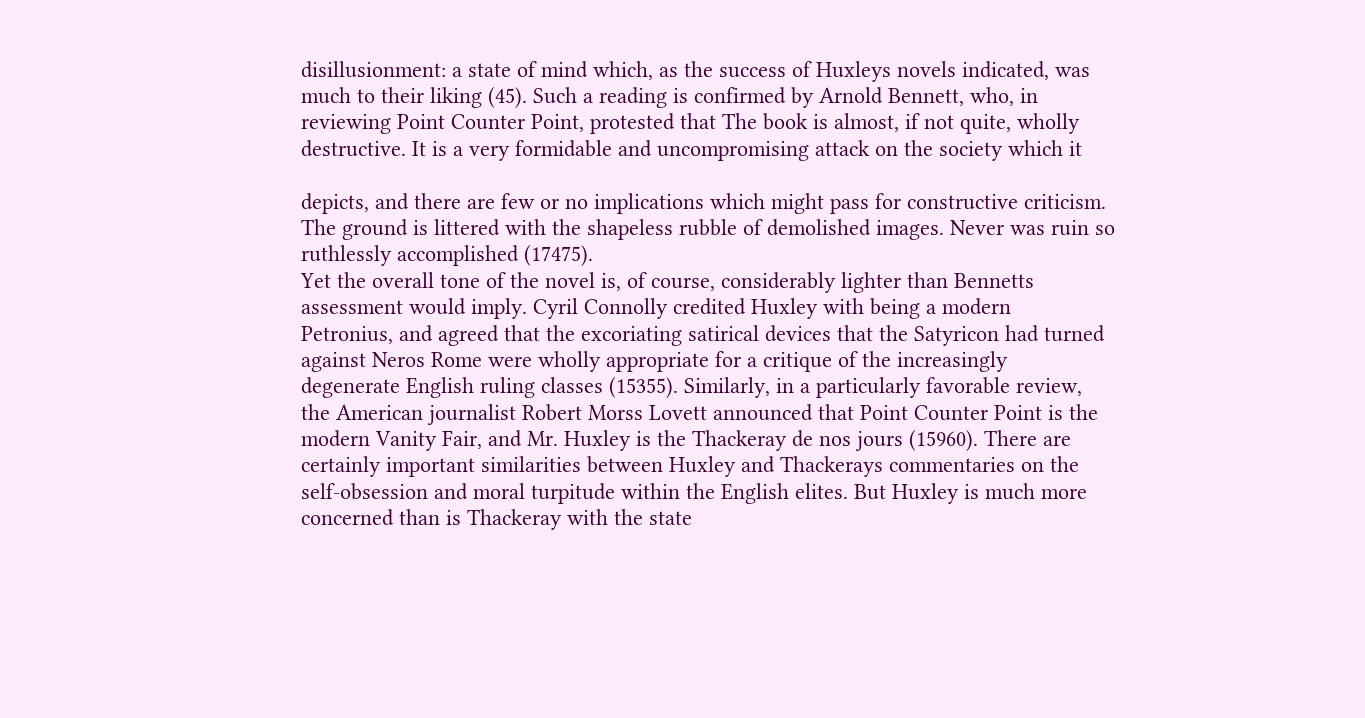disillusionment: a state of mind which, as the success of Huxleys novels indicated, was
much to their liking (45). Such a reading is confirmed by Arnold Bennett, who, in
reviewing Point Counter Point, protested that The book is almost, if not quite, wholly
destructive. It is a very formidable and uncompromising attack on the society which it

depicts, and there are few or no implications which might pass for constructive criticism.
The ground is littered with the shapeless rubble of demolished images. Never was ruin so
ruthlessly accomplished (17475).
Yet the overall tone of the novel is, of course, considerably lighter than Bennetts
assessment would imply. Cyril Connolly credited Huxley with being a modern
Petronius, and agreed that the excoriating satirical devices that the Satyricon had turned
against Neros Rome were wholly appropriate for a critique of the increasingly
degenerate English ruling classes (15355). Similarly, in a particularly favorable review,
the American journalist Robert Morss Lovett announced that Point Counter Point is the
modern Vanity Fair, and Mr. Huxley is the Thackeray de nos jours (15960). There are
certainly important similarities between Huxley and Thackerays commentaries on the
self-obsession and moral turpitude within the English elites. But Huxley is much more
concerned than is Thackeray with the state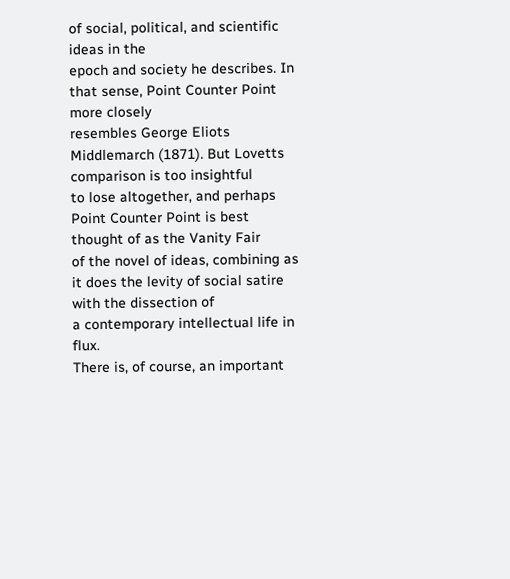of social, political, and scientific ideas in the
epoch and society he describes. In that sense, Point Counter Point more closely
resembles George Eliots Middlemarch (1871). But Lovetts comparison is too insightful
to lose altogether, and perhaps Point Counter Point is best thought of as the Vanity Fair
of the novel of ideas, combining as it does the levity of social satire with the dissection of
a contemporary intellectual life in flux.
There is, of course, an important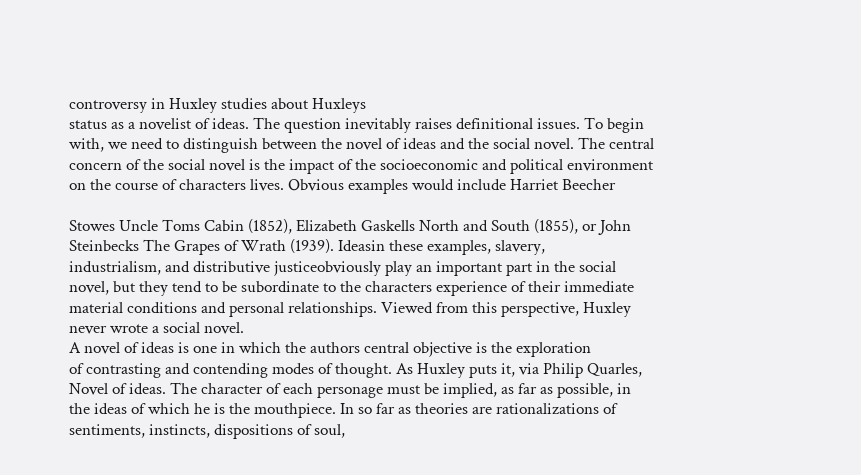controversy in Huxley studies about Huxleys
status as a novelist of ideas. The question inevitably raises definitional issues. To begin
with, we need to distinguish between the novel of ideas and the social novel. The central
concern of the social novel is the impact of the socioeconomic and political environment
on the course of characters lives. Obvious examples would include Harriet Beecher

Stowes Uncle Toms Cabin (1852), Elizabeth Gaskells North and South (1855), or John
Steinbecks The Grapes of Wrath (1939). Ideasin these examples, slavery,
industrialism, and distributive justiceobviously play an important part in the social
novel, but they tend to be subordinate to the characters experience of their immediate
material conditions and personal relationships. Viewed from this perspective, Huxley
never wrote a social novel.
A novel of ideas is one in which the authors central objective is the exploration
of contrasting and contending modes of thought. As Huxley puts it, via Philip Quarles,
Novel of ideas. The character of each personage must be implied, as far as possible, in
the ideas of which he is the mouthpiece. In so far as theories are rationalizations of
sentiments, instincts, dispositions of soul,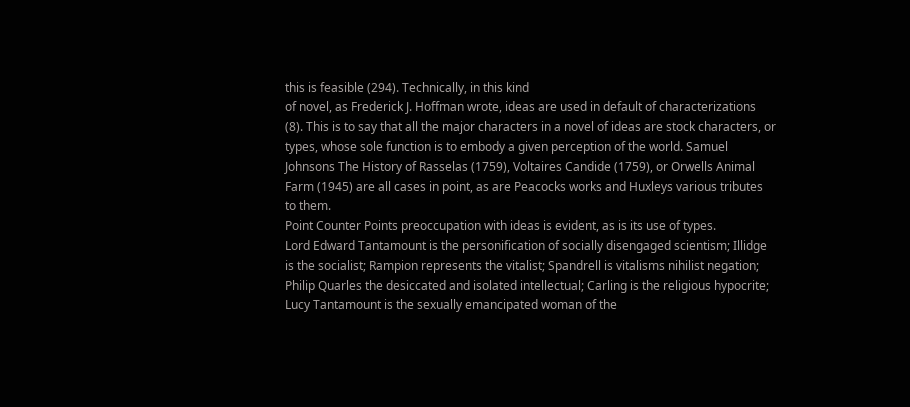this is feasible (294). Technically, in this kind
of novel, as Frederick J. Hoffman wrote, ideas are used in default of characterizations
(8). This is to say that all the major characters in a novel of ideas are stock characters, or
types, whose sole function is to embody a given perception of the world. Samuel
Johnsons The History of Rasselas (1759), Voltaires Candide (1759), or Orwells Animal
Farm (1945) are all cases in point, as are Peacocks works and Huxleys various tributes
to them.
Point Counter Points preoccupation with ideas is evident, as is its use of types.
Lord Edward Tantamount is the personification of socially disengaged scientism; Illidge
is the socialist; Rampion represents the vitalist; Spandrell is vitalisms nihilist negation;
Philip Quarles the desiccated and isolated intellectual; Carling is the religious hypocrite;
Lucy Tantamount is the sexually emancipated woman of the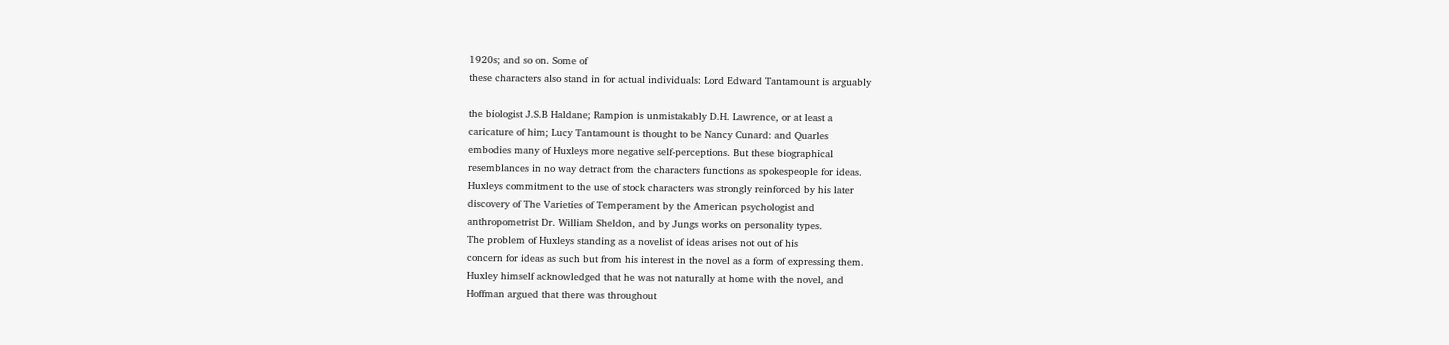1920s; and so on. Some of
these characters also stand in for actual individuals: Lord Edward Tantamount is arguably

the biologist J.S.B Haldane; Rampion is unmistakably D.H. Lawrence, or at least a
caricature of him; Lucy Tantamount is thought to be Nancy Cunard: and Quarles
embodies many of Huxleys more negative self-perceptions. But these biographical
resemblances in no way detract from the characters functions as spokespeople for ideas.
Huxleys commitment to the use of stock characters was strongly reinforced by his later
discovery of The Varieties of Temperament by the American psychologist and
anthropometrist Dr. William Sheldon, and by Jungs works on personality types.
The problem of Huxleys standing as a novelist of ideas arises not out of his
concern for ideas as such but from his interest in the novel as a form of expressing them.
Huxley himself acknowledged that he was not naturally at home with the novel, and
Hoffman argued that there was throughout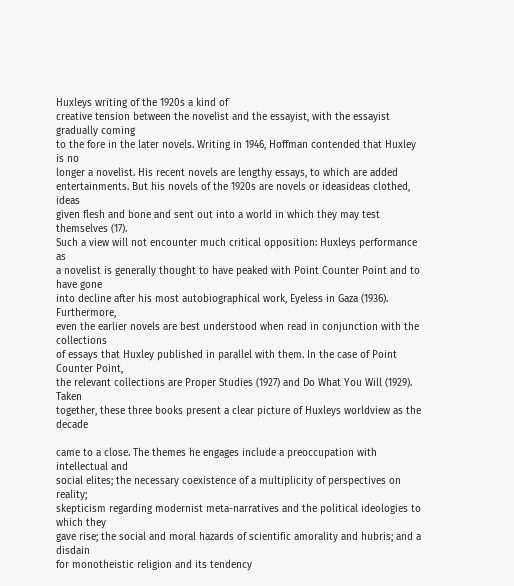Huxleys writing of the 1920s a kind of
creative tension between the novelist and the essayist, with the essayist gradually coming
to the fore in the later novels. Writing in 1946, Hoffman contended that Huxley is no
longer a novelist. His recent novels are lengthy essays, to which are added
entertainments. But his novels of the 1920s are novels or ideasideas clothed, ideas
given flesh and bone and sent out into a world in which they may test themselves (17).
Such a view will not encounter much critical opposition: Huxleys performance as
a novelist is generally thought to have peaked with Point Counter Point and to have gone
into decline after his most autobiographical work, Eyeless in Gaza (1936). Furthermore,
even the earlier novels are best understood when read in conjunction with the collections
of essays that Huxley published in parallel with them. In the case of Point Counter Point,
the relevant collections are Proper Studies (1927) and Do What You Will (1929). Taken
together, these three books present a clear picture of Huxleys worldview as the decade

came to a close. The themes he engages include a preoccupation with intellectual and
social elites; the necessary coexistence of a multiplicity of perspectives on reality;
skepticism regarding modernist meta-narratives and the political ideologies to which they
gave rise; the social and moral hazards of scientific amorality and hubris; and a disdain
for monotheistic religion and its tendency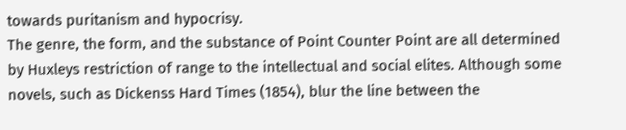towards puritanism and hypocrisy.
The genre, the form, and the substance of Point Counter Point are all determined
by Huxleys restriction of range to the intellectual and social elites. Although some
novels, such as Dickenss Hard Times (1854), blur the line between the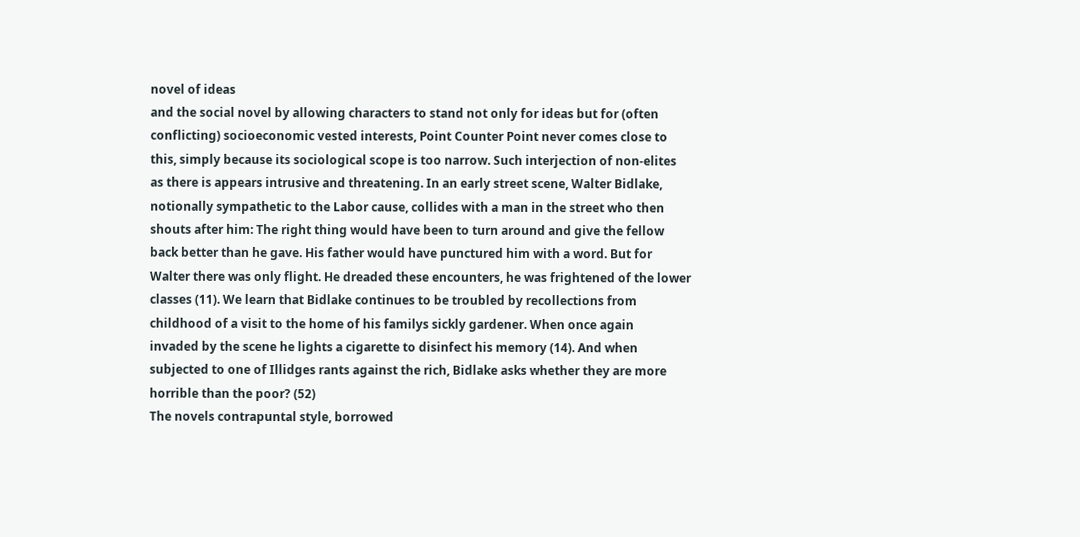novel of ideas
and the social novel by allowing characters to stand not only for ideas but for (often
conflicting) socioeconomic vested interests, Point Counter Point never comes close to
this, simply because its sociological scope is too narrow. Such interjection of non-elites
as there is appears intrusive and threatening. In an early street scene, Walter Bidlake,
notionally sympathetic to the Labor cause, collides with a man in the street who then
shouts after him: The right thing would have been to turn around and give the fellow
back better than he gave. His father would have punctured him with a word. But for
Walter there was only flight. He dreaded these encounters, he was frightened of the lower
classes (11). We learn that Bidlake continues to be troubled by recollections from
childhood of a visit to the home of his familys sickly gardener. When once again
invaded by the scene he lights a cigarette to disinfect his memory (14). And when
subjected to one of Illidges rants against the rich, Bidlake asks whether they are more
horrible than the poor? (52)
The novels contrapuntal style, borrowed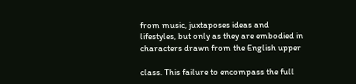from music, juxtaposes ideas and
lifestyles, but only as they are embodied in characters drawn from the English upper

class. This failure to encompass the full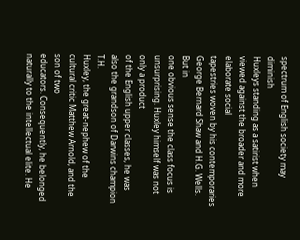spectrum of English society may diminish
Huxleys standing as a satirist when viewed against the broader and more elaborate social
tapestries woven by his contemporaries George Bernard Shaw and H.G. Wells. But in
one obvious sense the class focus is unsurprising. Huxley himself was not only a product
of the English upper classes, he was also the grandson of Darwins champion T.H.
Huxley, the great-nephew of the cultural critic Matthew Arnold, and the son of two
educators. Consequently, he belonged naturally to the intellectual elite. He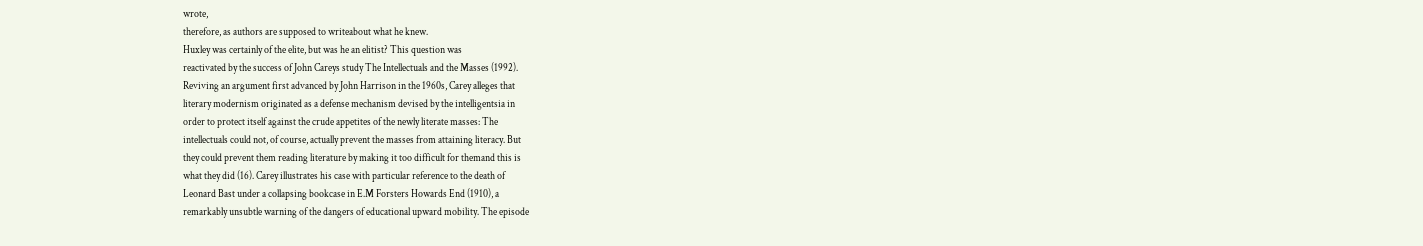wrote,
therefore, as authors are supposed to writeabout what he knew.
Huxley was certainly of the elite, but was he an elitist? This question was
reactivated by the success of John Careys study The Intellectuals and the Masses (1992).
Reviving an argument first advanced by John Harrison in the 1960s, Carey alleges that
literary modernism originated as a defense mechanism devised by the intelligentsia in
order to protect itself against the crude appetites of the newly literate masses: The
intellectuals could not, of course, actually prevent the masses from attaining literacy. But
they could prevent them reading literature by making it too difficult for themand this is
what they did (16). Carey illustrates his case with particular reference to the death of
Leonard Bast under a collapsing bookcase in E.M Forsters Howards End (1910), a
remarkably unsubtle warning of the dangers of educational upward mobility. The episode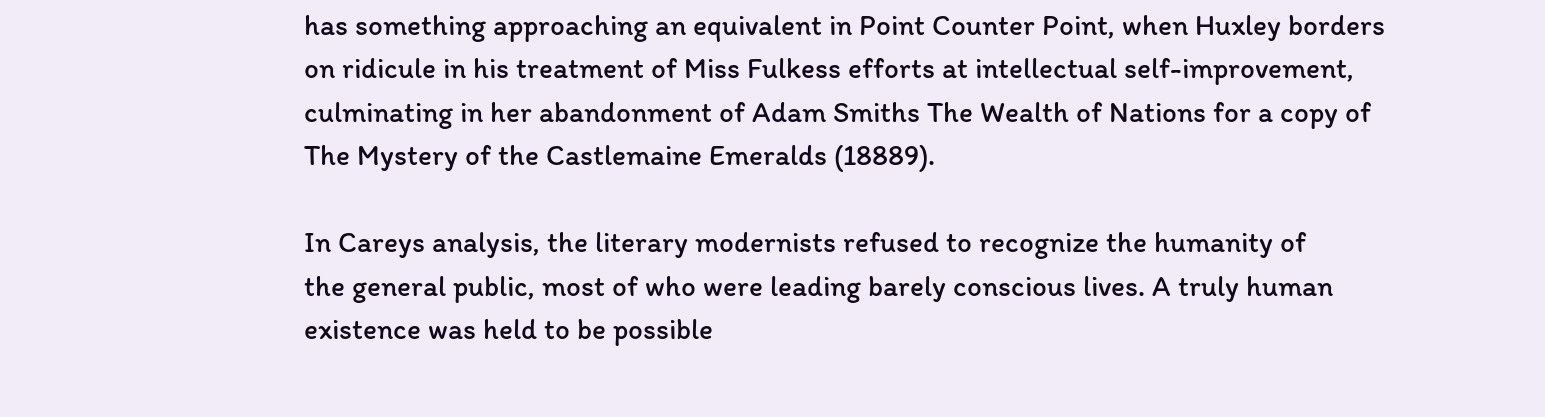has something approaching an equivalent in Point Counter Point, when Huxley borders
on ridicule in his treatment of Miss Fulkess efforts at intellectual self-improvement,
culminating in her abandonment of Adam Smiths The Wealth of Nations for a copy of
The Mystery of the Castlemaine Emeralds (18889).

In Careys analysis, the literary modernists refused to recognize the humanity of
the general public, most of who were leading barely conscious lives. A truly human
existence was held to be possible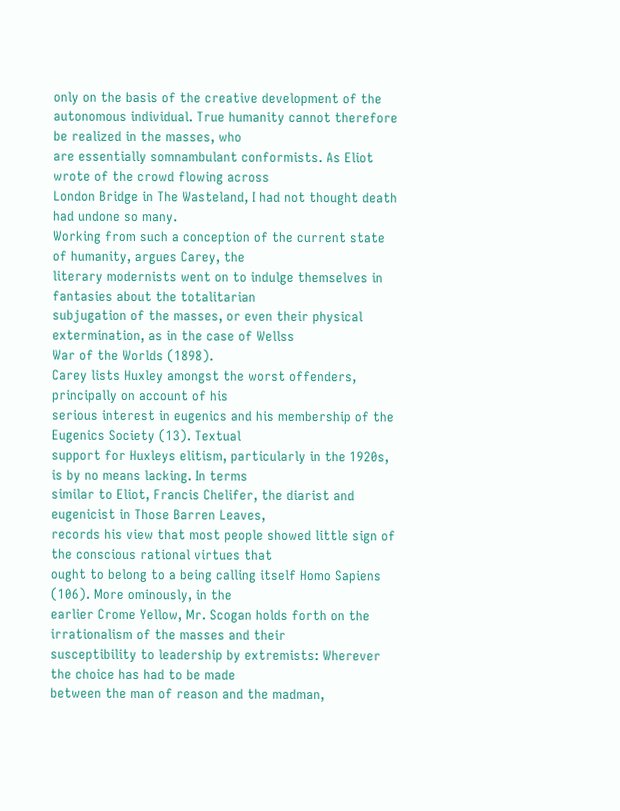only on the basis of the creative development of the
autonomous individual. True humanity cannot therefore be realized in the masses, who
are essentially somnambulant conformists. As Eliot wrote of the crowd flowing across
London Bridge in The Wasteland, I had not thought death had undone so many.
Working from such a conception of the current state of humanity, argues Carey, the
literary modernists went on to indulge themselves in fantasies about the totalitarian
subjugation of the masses, or even their physical extermination, as in the case of Wellss
War of the Worlds (1898).
Carey lists Huxley amongst the worst offenders, principally on account of his
serious interest in eugenics and his membership of the Eugenics Society (13). Textual
support for Huxleys elitism, particularly in the 1920s, is by no means lacking. In terms
similar to Eliot, Francis Chelifer, the diarist and eugenicist in Those Barren Leaves,
records his view that most people showed little sign of the conscious rational virtues that
ought to belong to a being calling itself Homo Sapiens (106). More ominously, in the
earlier Crome Yellow, Mr. Scogan holds forth on the irrationalism of the masses and their
susceptibility to leadership by extremists: Wherever the choice has had to be made
between the man of reason and the madman,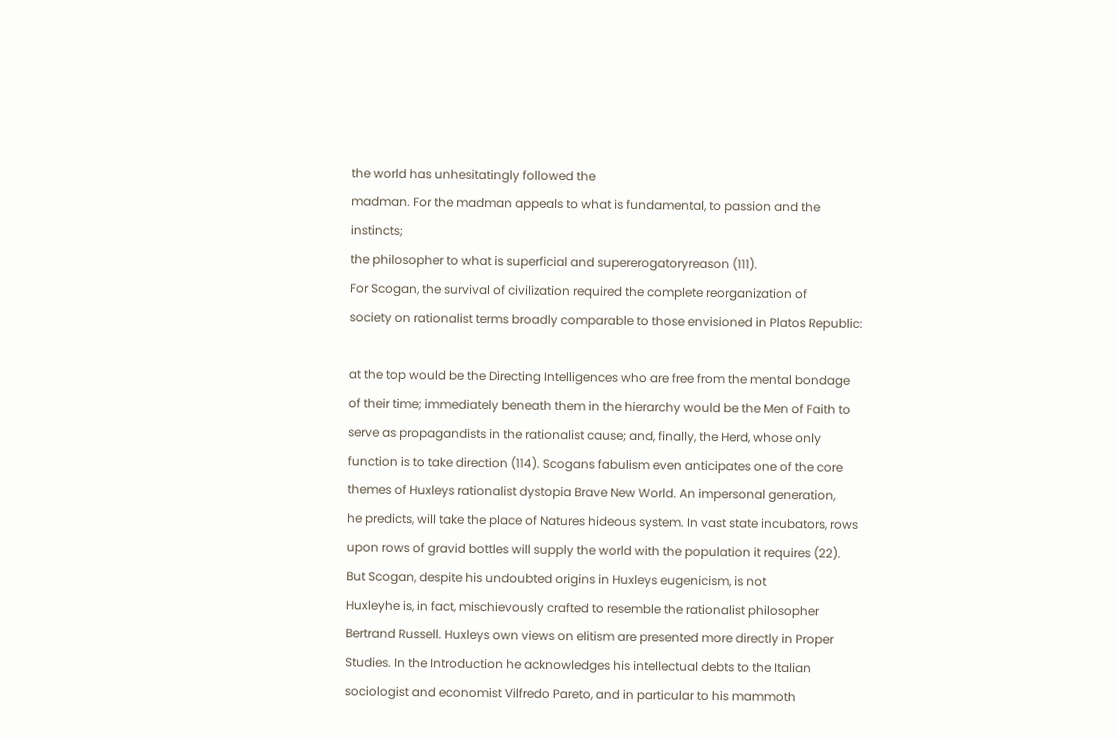the world has unhesitatingly followed the
madman. For the madman appeals to what is fundamental, to passion and the instincts;
the philosopher to what is superficial and supererogatoryreason (111).
For Scogan, the survival of civilization required the complete reorganization of
society on rationalist terms broadly comparable to those envisioned in Platos Republic:

at the top would be the Directing Intelligences who are free from the mental bondage
of their time; immediately beneath them in the hierarchy would be the Men of Faith to
serve as propagandists in the rationalist cause; and, finally, the Herd, whose only
function is to take direction (114). Scogans fabulism even anticipates one of the core
themes of Huxleys rationalist dystopia Brave New World. An impersonal generation,
he predicts, will take the place of Natures hideous system. In vast state incubators, rows
upon rows of gravid bottles will supply the world with the population it requires (22).
But Scogan, despite his undoubted origins in Huxleys eugenicism, is not
Huxleyhe is, in fact, mischievously crafted to resemble the rationalist philosopher
Bertrand Russell. Huxleys own views on elitism are presented more directly in Proper
Studies. In the Introduction he acknowledges his intellectual debts to the Italian
sociologist and economist Vilfredo Pareto, and in particular to his mammoth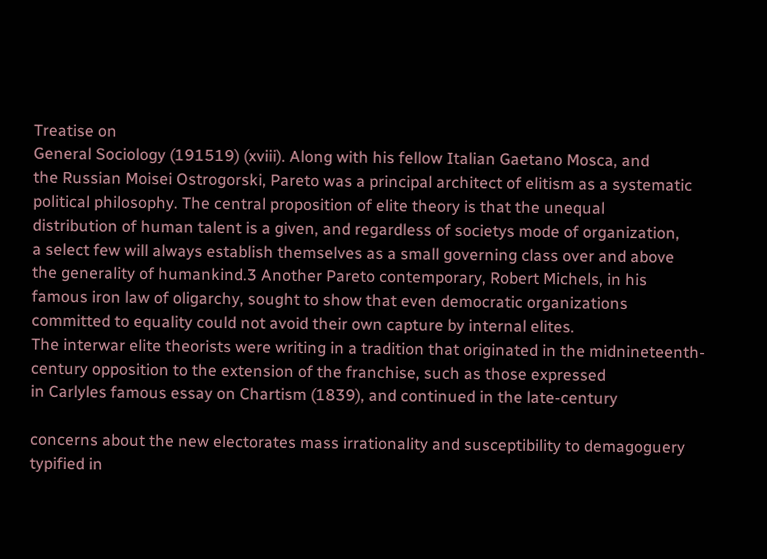Treatise on
General Sociology (191519) (xviii). Along with his fellow Italian Gaetano Mosca, and
the Russian Moisei Ostrogorski, Pareto was a principal architect of elitism as a systematic
political philosophy. The central proposition of elite theory is that the unequal
distribution of human talent is a given, and regardless of societys mode of organization,
a select few will always establish themselves as a small governing class over and above
the generality of humankind.3 Another Pareto contemporary, Robert Michels, in his
famous iron law of oligarchy, sought to show that even democratic organizations
committed to equality could not avoid their own capture by internal elites.
The interwar elite theorists were writing in a tradition that originated in the midnineteenth-century opposition to the extension of the franchise, such as those expressed
in Carlyles famous essay on Chartism (1839), and continued in the late-century

concerns about the new electorates mass irrationality and susceptibility to demagoguery
typified in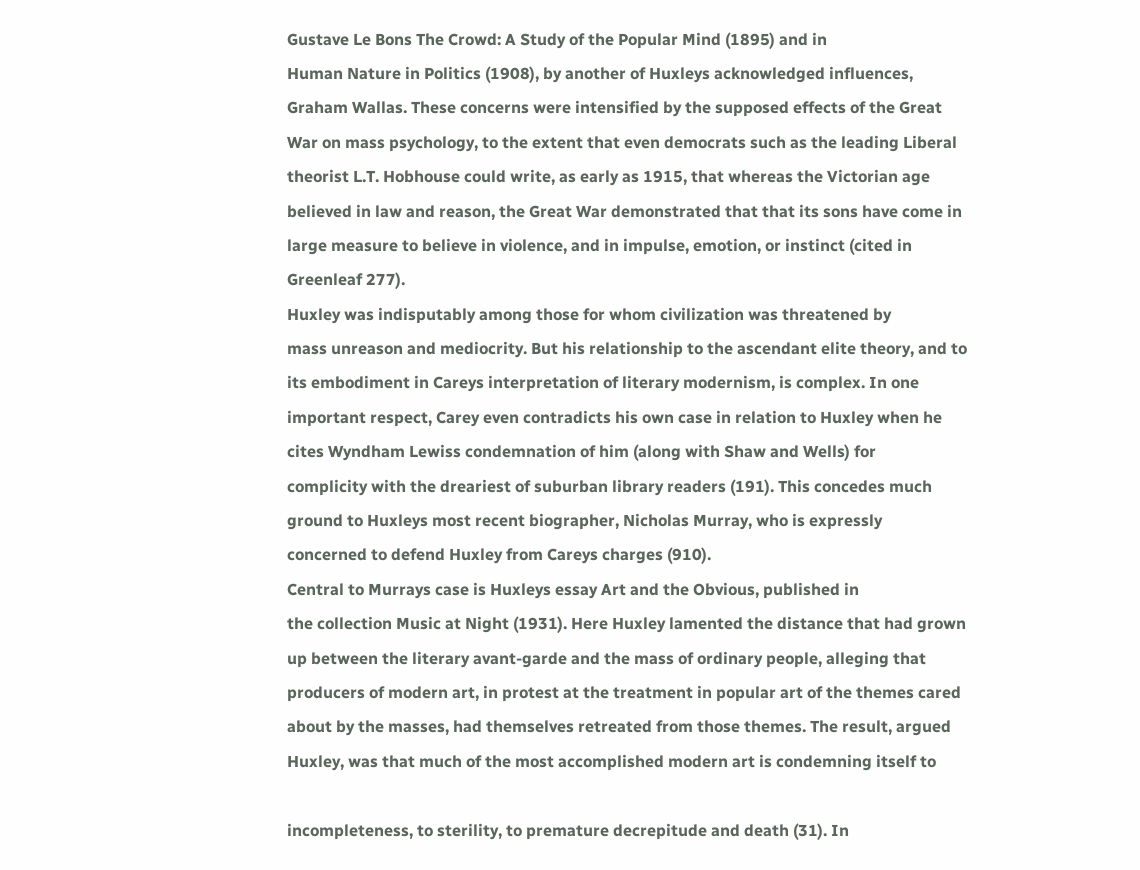Gustave Le Bons The Crowd: A Study of the Popular Mind (1895) and in
Human Nature in Politics (1908), by another of Huxleys acknowledged influences,
Graham Wallas. These concerns were intensified by the supposed effects of the Great
War on mass psychology, to the extent that even democrats such as the leading Liberal
theorist L.T. Hobhouse could write, as early as 1915, that whereas the Victorian age
believed in law and reason, the Great War demonstrated that that its sons have come in
large measure to believe in violence, and in impulse, emotion, or instinct (cited in
Greenleaf 277).
Huxley was indisputably among those for whom civilization was threatened by
mass unreason and mediocrity. But his relationship to the ascendant elite theory, and to
its embodiment in Careys interpretation of literary modernism, is complex. In one
important respect, Carey even contradicts his own case in relation to Huxley when he
cites Wyndham Lewiss condemnation of him (along with Shaw and Wells) for
complicity with the dreariest of suburban library readers (191). This concedes much
ground to Huxleys most recent biographer, Nicholas Murray, who is expressly
concerned to defend Huxley from Careys charges (910).
Central to Murrays case is Huxleys essay Art and the Obvious, published in
the collection Music at Night (1931). Here Huxley lamented the distance that had grown
up between the literary avant-garde and the mass of ordinary people, alleging that
producers of modern art, in protest at the treatment in popular art of the themes cared
about by the masses, had themselves retreated from those themes. The result, argued
Huxley, was that much of the most accomplished modern art is condemning itself to

incompleteness, to sterility, to premature decrepitude and death (31). In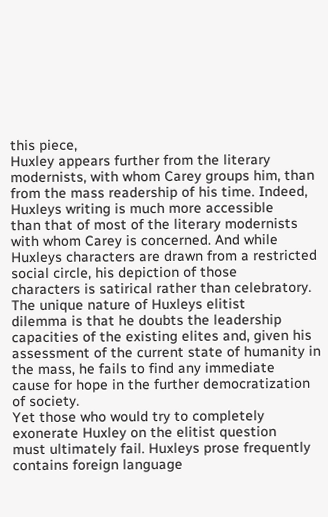this piece,
Huxley appears further from the literary modernists, with whom Carey groups him, than
from the mass readership of his time. Indeed, Huxleys writing is much more accessible
than that of most of the literary modernists with whom Carey is concerned. And while
Huxleys characters are drawn from a restricted social circle, his depiction of those
characters is satirical rather than celebratory. The unique nature of Huxleys elitist
dilemma is that he doubts the leadership capacities of the existing elites and, given his
assessment of the current state of humanity in the mass, he fails to find any immediate
cause for hope in the further democratization of society.
Yet those who would try to completely exonerate Huxley on the elitist question
must ultimately fail. Huxleys prose frequently contains foreign language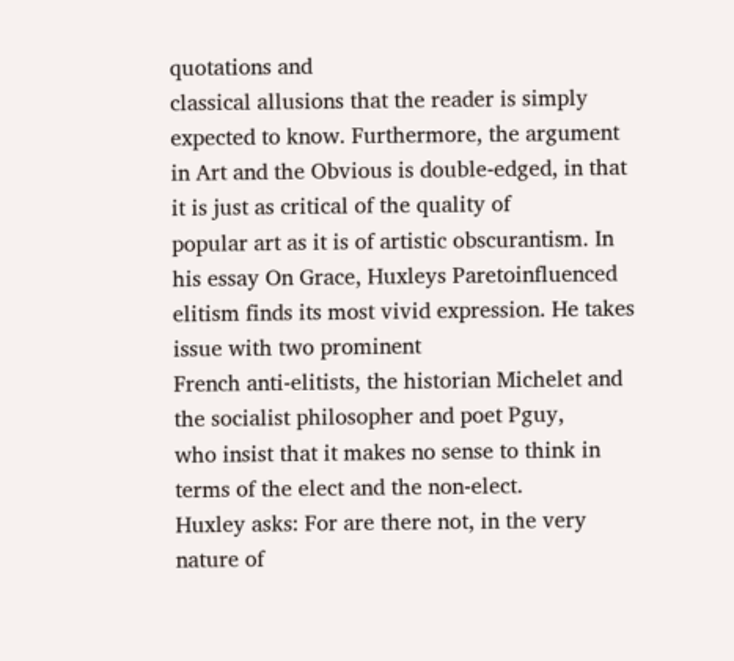quotations and
classical allusions that the reader is simply expected to know. Furthermore, the argument
in Art and the Obvious is double-edged, in that it is just as critical of the quality of
popular art as it is of artistic obscurantism. In his essay On Grace, Huxleys Paretoinfluenced elitism finds its most vivid expression. He takes issue with two prominent
French anti-elitists, the historian Michelet and the socialist philosopher and poet Pguy,
who insist that it makes no sense to think in terms of the elect and the non-elect.
Huxley asks: For are there not, in the very nature of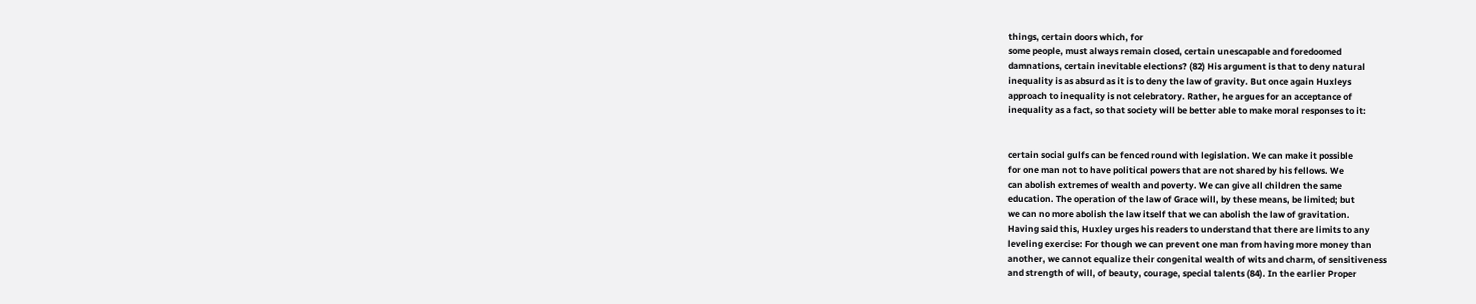things, certain doors which, for
some people, must always remain closed, certain unescapable and foredoomed
damnations, certain inevitable elections? (82) His argument is that to deny natural
inequality is as absurd as it is to deny the law of gravity. But once again Huxleys
approach to inequality is not celebratory. Rather, he argues for an acceptance of
inequality as a fact, so that society will be better able to make moral responses to it:


certain social gulfs can be fenced round with legislation. We can make it possible
for one man not to have political powers that are not shared by his fellows. We
can abolish extremes of wealth and poverty. We can give all children the same
education. The operation of the law of Grace will, by these means, be limited; but
we can no more abolish the law itself that we can abolish the law of gravitation.
Having said this, Huxley urges his readers to understand that there are limits to any
leveling exercise: For though we can prevent one man from having more money than
another, we cannot equalize their congenital wealth of wits and charm, of sensitiveness
and strength of will, of beauty, courage, special talents (84). In the earlier Proper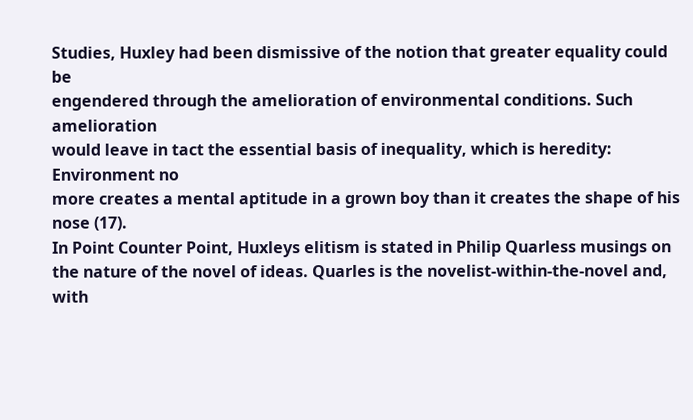Studies, Huxley had been dismissive of the notion that greater equality could be
engendered through the amelioration of environmental conditions. Such amelioration
would leave in tact the essential basis of inequality, which is heredity: Environment no
more creates a mental aptitude in a grown boy than it creates the shape of his nose (17).
In Point Counter Point, Huxleys elitism is stated in Philip Quarless musings on
the nature of the novel of ideas. Quarles is the novelist-within-the-novel and, with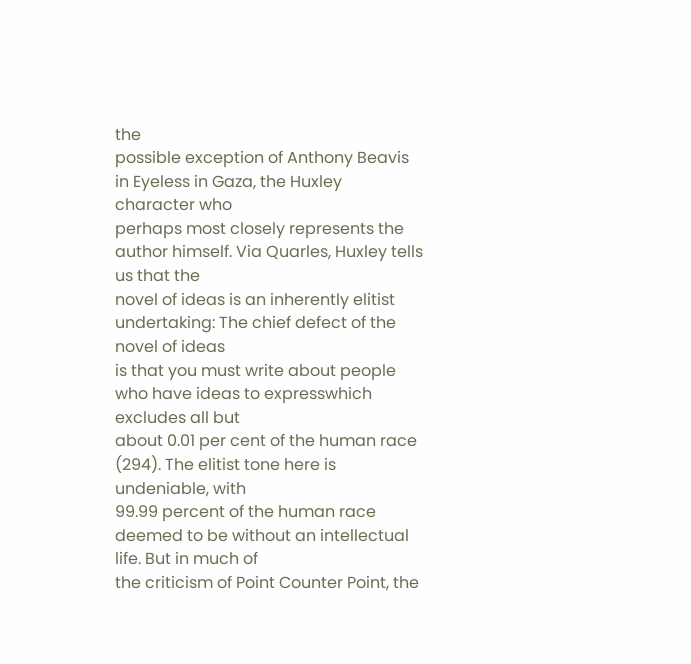the
possible exception of Anthony Beavis in Eyeless in Gaza, the Huxley character who
perhaps most closely represents the author himself. Via Quarles, Huxley tells us that the
novel of ideas is an inherently elitist undertaking: The chief defect of the novel of ideas
is that you must write about people who have ideas to expresswhich excludes all but
about 0.01 per cent of the human race (294). The elitist tone here is undeniable, with
99.99 percent of the human race deemed to be without an intellectual life. But in much of
the criticism of Point Counter Point, the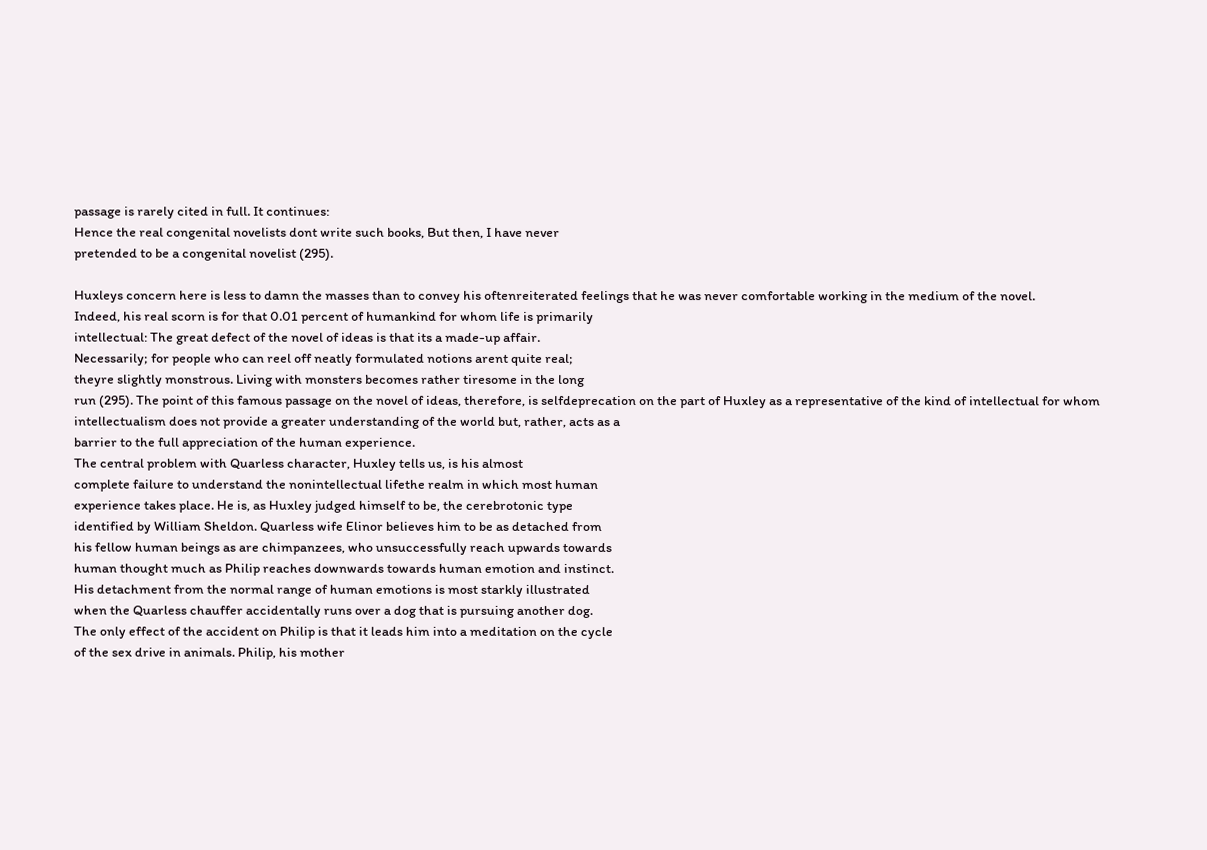passage is rarely cited in full. It continues:
Hence the real congenital novelists dont write such books, But then, I have never
pretended to be a congenital novelist (295).

Huxleys concern here is less to damn the masses than to convey his oftenreiterated feelings that he was never comfortable working in the medium of the novel.
Indeed, his real scorn is for that 0.01 percent of humankind for whom life is primarily
intellectual: The great defect of the novel of ideas is that its a made-up affair.
Necessarily; for people who can reel off neatly formulated notions arent quite real;
theyre slightly monstrous. Living with monsters becomes rather tiresome in the long
run (295). The point of this famous passage on the novel of ideas, therefore, is selfdeprecation on the part of Huxley as a representative of the kind of intellectual for whom
intellectualism does not provide a greater understanding of the world but, rather, acts as a
barrier to the full appreciation of the human experience.
The central problem with Quarless character, Huxley tells us, is his almost
complete failure to understand the nonintellectual lifethe realm in which most human
experience takes place. He is, as Huxley judged himself to be, the cerebrotonic type
identified by William Sheldon. Quarless wife Elinor believes him to be as detached from
his fellow human beings as are chimpanzees, who unsuccessfully reach upwards towards
human thought much as Philip reaches downwards towards human emotion and instinct.
His detachment from the normal range of human emotions is most starkly illustrated
when the Quarless chauffer accidentally runs over a dog that is pursuing another dog.
The only effect of the accident on Philip is that it leads him into a meditation on the cycle
of the sex drive in animals. Philip, his mother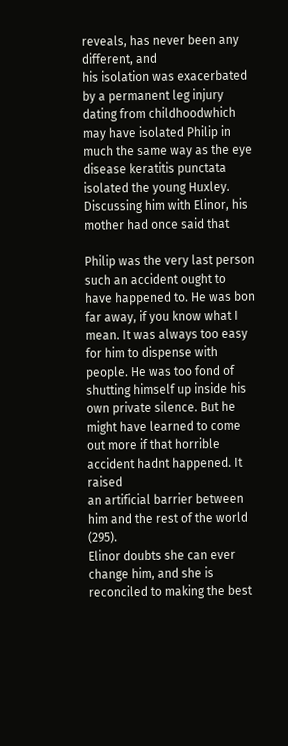reveals, has never been any different, and
his isolation was exacerbated by a permanent leg injury dating from childhoodwhich
may have isolated Philip in much the same way as the eye disease keratitis punctata
isolated the young Huxley. Discussing him with Elinor, his mother had once said that

Philip was the very last person such an accident ought to have happened to. He was bon
far away, if you know what I mean. It was always too easy for him to dispense with
people. He was too fond of shutting himself up inside his own private silence. But he
might have learned to come out more if that horrible accident hadnt happened. It raised
an artificial barrier between him and the rest of the world (295).
Elinor doubts she can ever change him, and she is reconciled to making the best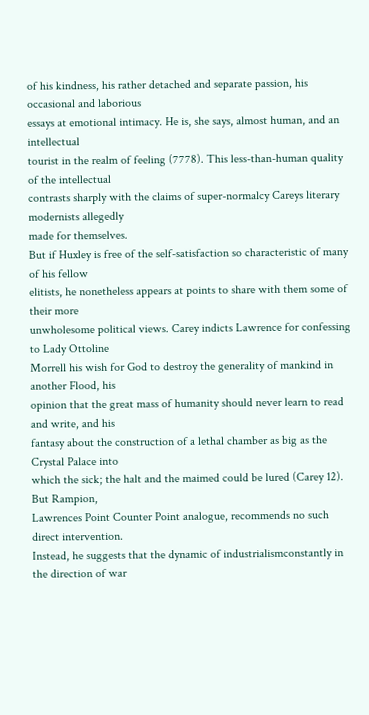of his kindness, his rather detached and separate passion, his occasional and laborious
essays at emotional intimacy. He is, she says, almost human, and an intellectual
tourist in the realm of feeling (7778). This less-than-human quality of the intellectual
contrasts sharply with the claims of super-normalcy Careys literary modernists allegedly
made for themselves.
But if Huxley is free of the self-satisfaction so characteristic of many of his fellow
elitists, he nonetheless appears at points to share with them some of their more
unwholesome political views. Carey indicts Lawrence for confessing to Lady Ottoline
Morrell his wish for God to destroy the generality of mankind in another Flood, his
opinion that the great mass of humanity should never learn to read and write, and his
fantasy about the construction of a lethal chamber as big as the Crystal Palace into
which the sick; the halt and the maimed could be lured (Carey 12). But Rampion,
Lawrences Point Counter Point analogue, recommends no such direct intervention.
Instead, he suggests that the dynamic of industrialismconstantly in the direction of war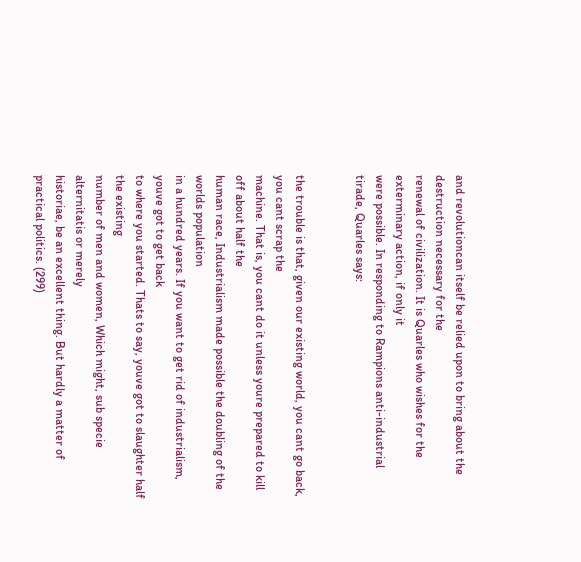and revolutioncan itself be relied upon to bring about the destruction necessary for the
renewal of civilization. It is Quarles who wishes for the exterminary action, if only it
were possible. In responding to Rampions anti-industrial tirade, Quarles says:


the trouble is that, given our existing world, you cant go back, you cant scrap the
machine. That is, you cant do it unless youre prepared to kill off about half the
human race, Industrialism made possible the doubling of the worlds population
in a hundred years. If you want to get rid of industrialism, youve got to get back
to where you started. Thats to say, youve got to slaughter half the existing
number of men and women, Which might, sub specie alternitatis or merely
historiae, be an excellent thing. But hardly a matter of practical politics. (299)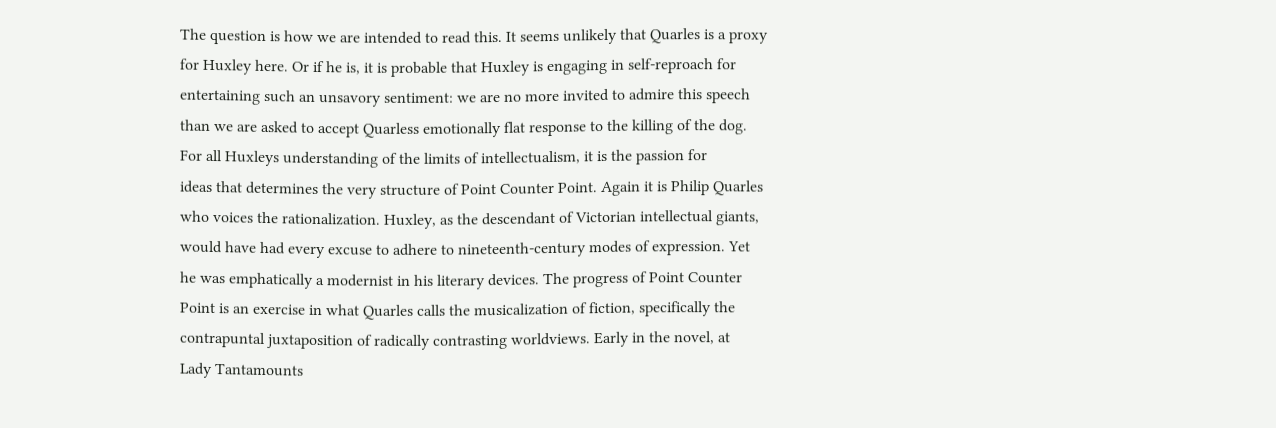The question is how we are intended to read this. It seems unlikely that Quarles is a proxy
for Huxley here. Or if he is, it is probable that Huxley is engaging in self-reproach for
entertaining such an unsavory sentiment: we are no more invited to admire this speech
than we are asked to accept Quarless emotionally flat response to the killing of the dog.
For all Huxleys understanding of the limits of intellectualism, it is the passion for
ideas that determines the very structure of Point Counter Point. Again it is Philip Quarles
who voices the rationalization. Huxley, as the descendant of Victorian intellectual giants,
would have had every excuse to adhere to nineteenth-century modes of expression. Yet
he was emphatically a modernist in his literary devices. The progress of Point Counter
Point is an exercise in what Quarles calls the musicalization of fiction, specifically the
contrapuntal juxtaposition of radically contrasting worldviews. Early in the novel, at
Lady Tantamounts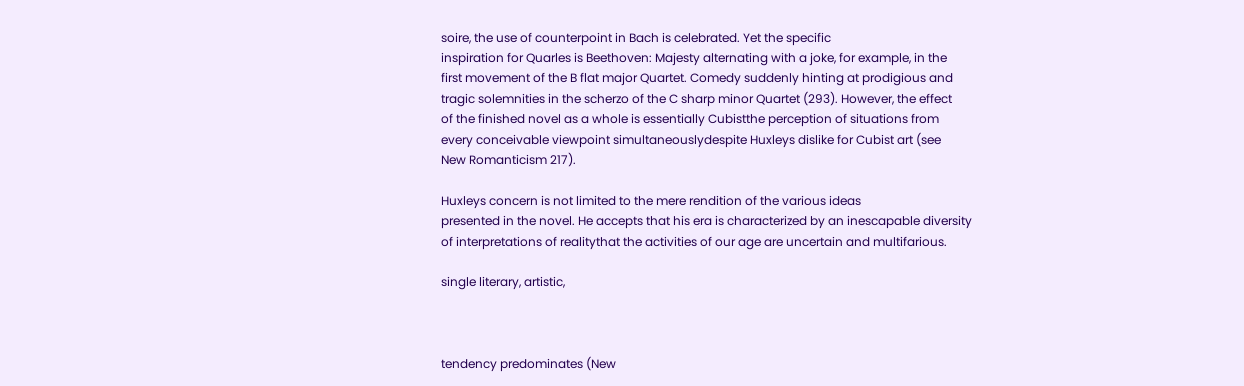soire, the use of counterpoint in Bach is celebrated. Yet the specific
inspiration for Quarles is Beethoven: Majesty alternating with a joke, for example, in the
first movement of the B flat major Quartet. Comedy suddenly hinting at prodigious and
tragic solemnities in the scherzo of the C sharp minor Quartet (293). However, the effect
of the finished novel as a whole is essentially Cubistthe perception of situations from
every conceivable viewpoint simultaneouslydespite Huxleys dislike for Cubist art (see
New Romanticism 217).

Huxleys concern is not limited to the mere rendition of the various ideas
presented in the novel. He accepts that his era is characterized by an inescapable diversity
of interpretations of realitythat the activities of our age are uncertain and multifarious.

single literary, artistic,



tendency predominates (New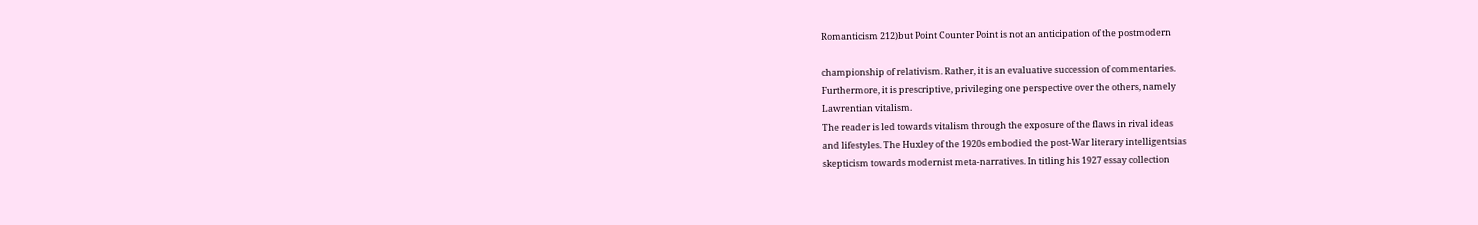Romanticism 212)but Point Counter Point is not an anticipation of the postmodern

championship of relativism. Rather, it is an evaluative succession of commentaries.
Furthermore, it is prescriptive, privileging one perspective over the others, namely
Lawrentian vitalism.
The reader is led towards vitalism through the exposure of the flaws in rival ideas
and lifestyles. The Huxley of the 1920s embodied the post-War literary intelligentsias
skepticism towards modernist meta-narratives. In titling his 1927 essay collection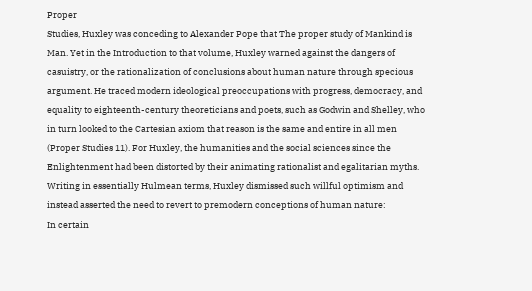Proper
Studies, Huxley was conceding to Alexander Pope that The proper study of Mankind is
Man. Yet in the Introduction to that volume, Huxley warned against the dangers of
casuistry, or the rationalization of conclusions about human nature through specious
argument. He traced modern ideological preoccupations with progress, democracy, and
equality to eighteenth-century theoreticians and poets, such as Godwin and Shelley, who
in turn looked to the Cartesian axiom that reason is the same and entire in all men
(Proper Studies 11). For Huxley, the humanities and the social sciences since the
Enlightenment had been distorted by their animating rationalist and egalitarian myths.
Writing in essentially Hulmean terms, Huxley dismissed such willful optimism and
instead asserted the need to revert to premodern conceptions of human nature:
In certain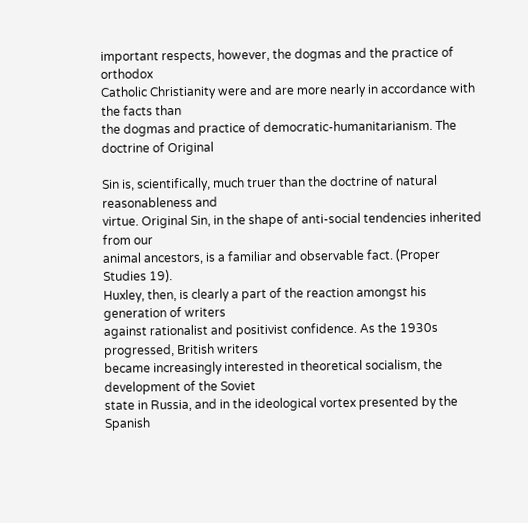important respects, however, the dogmas and the practice of orthodox
Catholic Christianity were and are more nearly in accordance with the facts than
the dogmas and practice of democratic-humanitarianism. The doctrine of Original

Sin is, scientifically, much truer than the doctrine of natural reasonableness and
virtue. Original Sin, in the shape of anti-social tendencies inherited from our
animal ancestors, is a familiar and observable fact. (Proper Studies 19).
Huxley, then, is clearly a part of the reaction amongst his generation of writers
against rationalist and positivist confidence. As the 1930s progressed, British writers
became increasingly interested in theoretical socialism, the development of the Soviet
state in Russia, and in the ideological vortex presented by the Spanish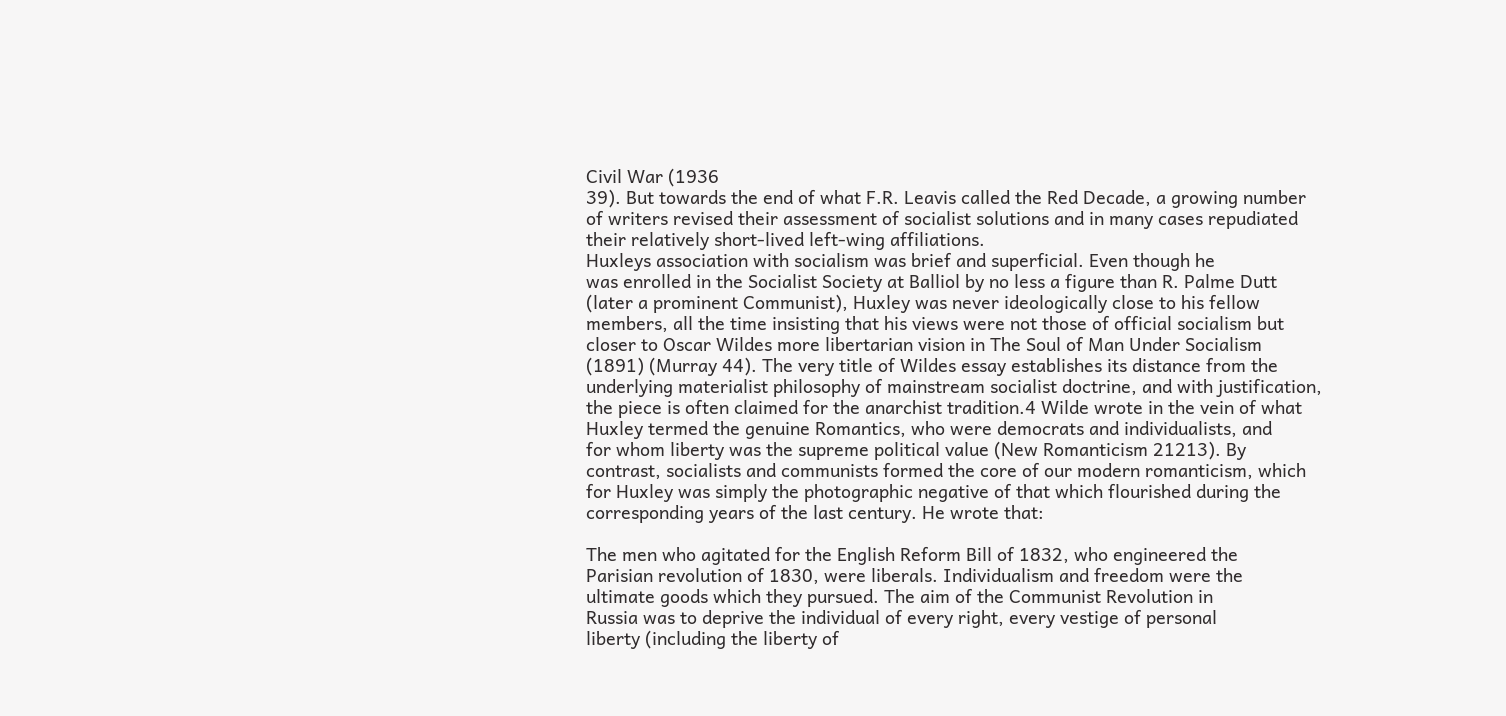Civil War (1936
39). But towards the end of what F.R. Leavis called the Red Decade, a growing number
of writers revised their assessment of socialist solutions and in many cases repudiated
their relatively short-lived left-wing affiliations.
Huxleys association with socialism was brief and superficial. Even though he
was enrolled in the Socialist Society at Balliol by no less a figure than R. Palme Dutt
(later a prominent Communist), Huxley was never ideologically close to his fellow
members, all the time insisting that his views were not those of official socialism but
closer to Oscar Wildes more libertarian vision in The Soul of Man Under Socialism
(1891) (Murray 44). The very title of Wildes essay establishes its distance from the
underlying materialist philosophy of mainstream socialist doctrine, and with justification,
the piece is often claimed for the anarchist tradition.4 Wilde wrote in the vein of what
Huxley termed the genuine Romantics, who were democrats and individualists, and
for whom liberty was the supreme political value (New Romanticism 21213). By
contrast, socialists and communists formed the core of our modern romanticism, which
for Huxley was simply the photographic negative of that which flourished during the
corresponding years of the last century. He wrote that:

The men who agitated for the English Reform Bill of 1832, who engineered the
Parisian revolution of 1830, were liberals. Individualism and freedom were the
ultimate goods which they pursued. The aim of the Communist Revolution in
Russia was to deprive the individual of every right, every vestige of personal
liberty (including the liberty of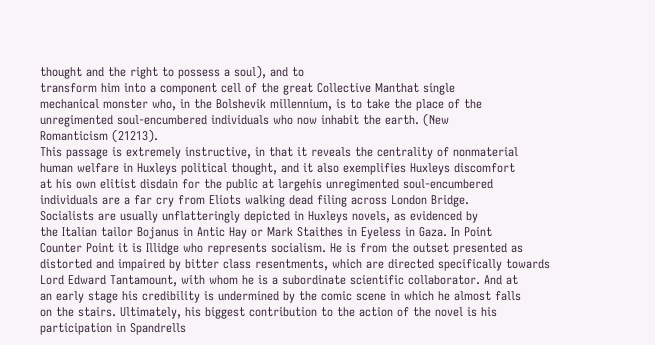thought and the right to possess a soul), and to
transform him into a component cell of the great Collective Manthat single
mechanical monster who, in the Bolshevik millennium, is to take the place of the
unregimented soul-encumbered individuals who now inhabit the earth. (New
Romanticism (21213).
This passage is extremely instructive, in that it reveals the centrality of nonmaterial
human welfare in Huxleys political thought, and it also exemplifies Huxleys discomfort
at his own elitist disdain for the public at largehis unregimented soul-encumbered
individuals are a far cry from Eliots walking dead filing across London Bridge.
Socialists are usually unflatteringly depicted in Huxleys novels, as evidenced by
the Italian tailor Bojanus in Antic Hay or Mark Staithes in Eyeless in Gaza. In Point
Counter Point it is Illidge who represents socialism. He is from the outset presented as
distorted and impaired by bitter class resentments, which are directed specifically towards
Lord Edward Tantamount, with whom he is a subordinate scientific collaborator. And at
an early stage his credibility is undermined by the comic scene in which he almost falls
on the stairs. Ultimately, his biggest contribution to the action of the novel is his
participation in Spandrells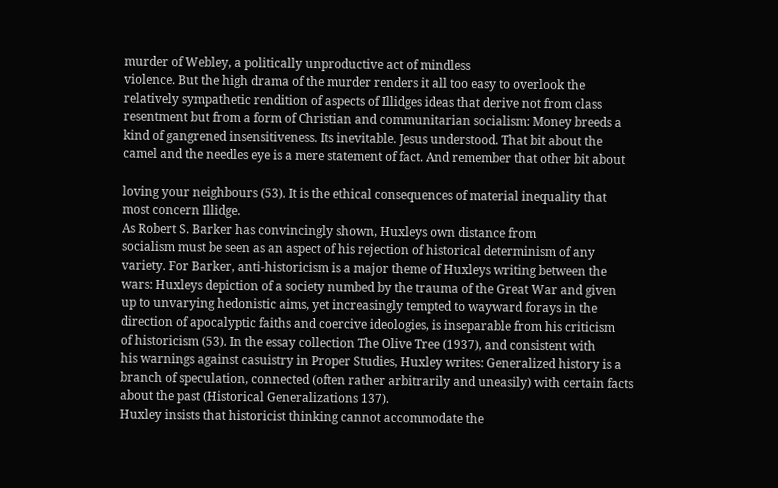murder of Webley, a politically unproductive act of mindless
violence. But the high drama of the murder renders it all too easy to overlook the
relatively sympathetic rendition of aspects of Illidges ideas that derive not from class
resentment but from a form of Christian and communitarian socialism: Money breeds a
kind of gangrened insensitiveness. Its inevitable. Jesus understood. That bit about the
camel and the needles eye is a mere statement of fact. And remember that other bit about

loving your neighbours (53). It is the ethical consequences of material inequality that
most concern Illidge.
As Robert S. Barker has convincingly shown, Huxleys own distance from
socialism must be seen as an aspect of his rejection of historical determinism of any
variety. For Barker, anti-historicism is a major theme of Huxleys writing between the
wars: Huxleys depiction of a society numbed by the trauma of the Great War and given
up to unvarying hedonistic aims, yet increasingly tempted to wayward forays in the
direction of apocalyptic faiths and coercive ideologies, is inseparable from his criticism
of historicism (53). In the essay collection The Olive Tree (1937), and consistent with
his warnings against casuistry in Proper Studies, Huxley writes: Generalized history is a
branch of speculation, connected (often rather arbitrarily and uneasily) with certain facts
about the past (Historical Generalizations 137).
Huxley insists that historicist thinking cannot accommodate the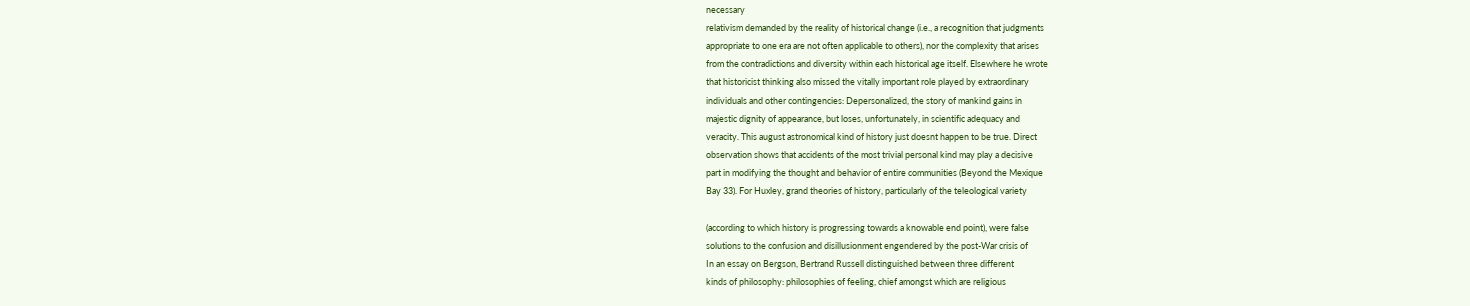necessary
relativism demanded by the reality of historical change (i.e., a recognition that judgments
appropriate to one era are not often applicable to others), nor the complexity that arises
from the contradictions and diversity within each historical age itself. Elsewhere he wrote
that historicist thinking also missed the vitally important role played by extraordinary
individuals and other contingencies: Depersonalized, the story of mankind gains in
majestic dignity of appearance, but loses, unfortunately, in scientific adequacy and
veracity. This august astronomical kind of history just doesnt happen to be true. Direct
observation shows that accidents of the most trivial personal kind may play a decisive
part in modifying the thought and behavior of entire communities (Beyond the Mexique
Bay 33). For Huxley, grand theories of history, particularly of the teleological variety

(according to which history is progressing towards a knowable end point), were false
solutions to the confusion and disillusionment engendered by the post-War crisis of
In an essay on Bergson, Bertrand Russell distinguished between three different
kinds of philosophy: philosophies of feeling, chief amongst which are religious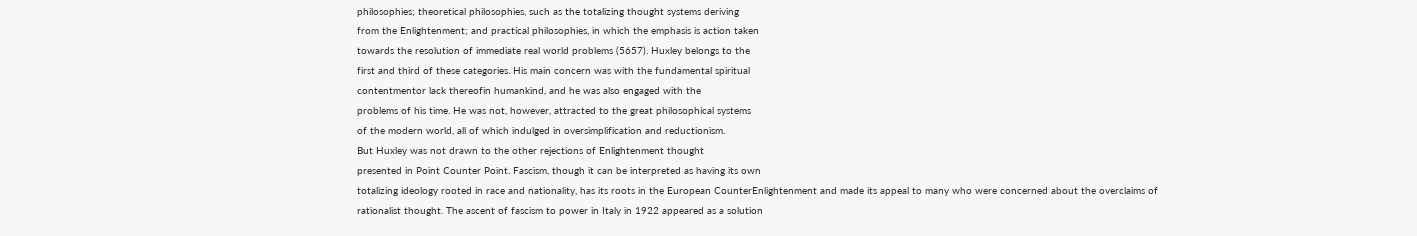philosophies; theoretical philosophies, such as the totalizing thought systems deriving
from the Enlightenment; and practical philosophies, in which the emphasis is action taken
towards the resolution of immediate real world problems (5657). Huxley belongs to the
first and third of these categories. His main concern was with the fundamental spiritual
contentmentor lack thereofin humankind, and he was also engaged with the
problems of his time. He was not, however, attracted to the great philosophical systems
of the modern world, all of which indulged in oversimplification and reductionism.
But Huxley was not drawn to the other rejections of Enlightenment thought
presented in Point Counter Point. Fascism, though it can be interpreted as having its own
totalizing ideology rooted in race and nationality, has its roots in the European CounterEnlightenment and made its appeal to many who were concerned about the overclaims of
rationalist thought. The ascent of fascism to power in Italy in 1922 appeared as a solution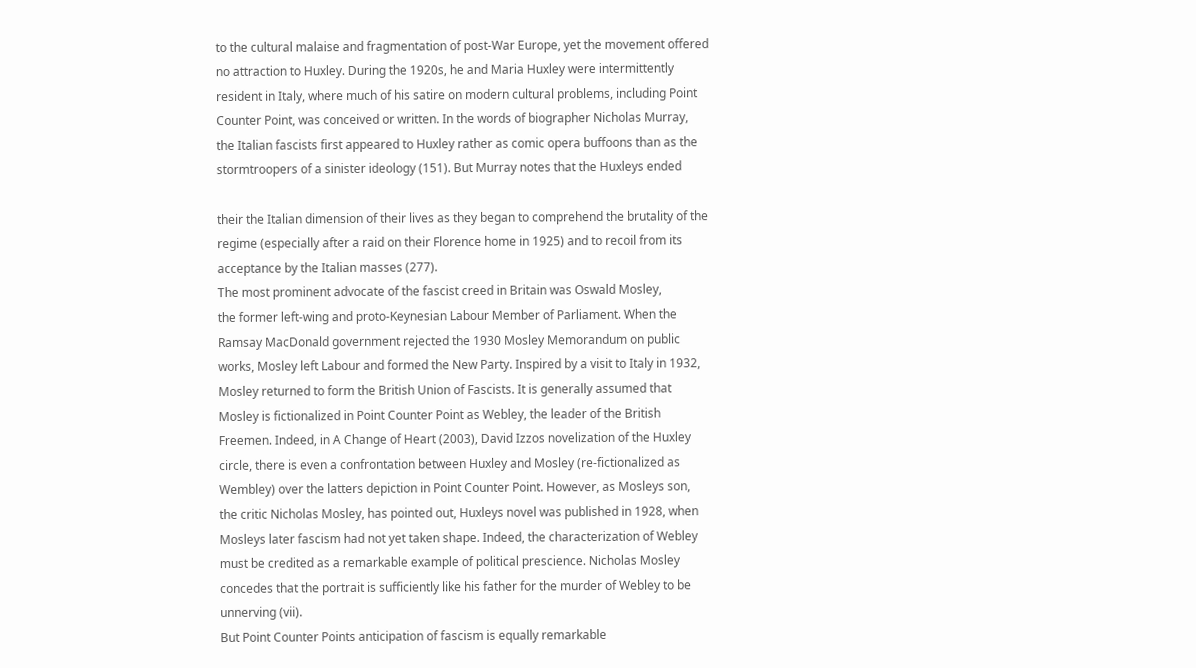to the cultural malaise and fragmentation of post-War Europe, yet the movement offered
no attraction to Huxley. During the 1920s, he and Maria Huxley were intermittently
resident in Italy, where much of his satire on modern cultural problems, including Point
Counter Point, was conceived or written. In the words of biographer Nicholas Murray,
the Italian fascists first appeared to Huxley rather as comic opera buffoons than as the
stormtroopers of a sinister ideology (151). But Murray notes that the Huxleys ended

their the Italian dimension of their lives as they began to comprehend the brutality of the
regime (especially after a raid on their Florence home in 1925) and to recoil from its
acceptance by the Italian masses (277).
The most prominent advocate of the fascist creed in Britain was Oswald Mosley,
the former left-wing and proto-Keynesian Labour Member of Parliament. When the
Ramsay MacDonald government rejected the 1930 Mosley Memorandum on public
works, Mosley left Labour and formed the New Party. Inspired by a visit to Italy in 1932,
Mosley returned to form the British Union of Fascists. It is generally assumed that
Mosley is fictionalized in Point Counter Point as Webley, the leader of the British
Freemen. Indeed, in A Change of Heart (2003), David Izzos novelization of the Huxley
circle, there is even a confrontation between Huxley and Mosley (re-fictionalized as
Wembley) over the latters depiction in Point Counter Point. However, as Mosleys son,
the critic Nicholas Mosley, has pointed out, Huxleys novel was published in 1928, when
Mosleys later fascism had not yet taken shape. Indeed, the characterization of Webley
must be credited as a remarkable example of political prescience. Nicholas Mosley
concedes that the portrait is sufficiently like his father for the murder of Webley to be
unnerving (vii).
But Point Counter Points anticipation of fascism is equally remarkable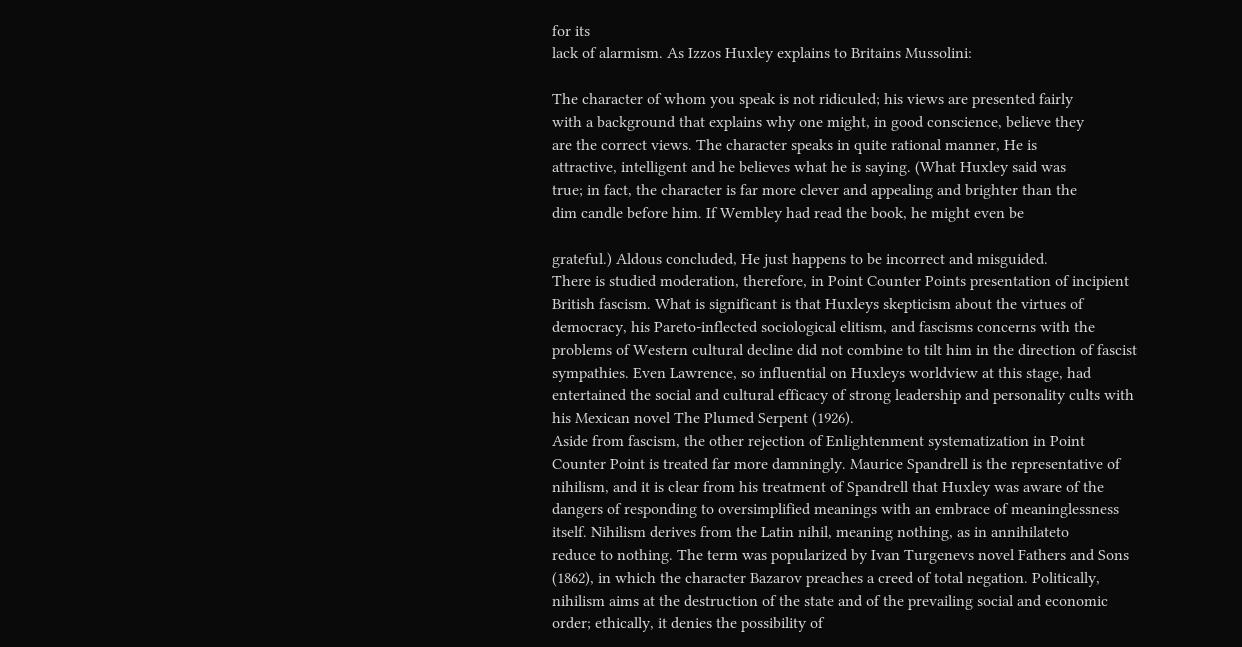for its
lack of alarmism. As Izzos Huxley explains to Britains Mussolini:

The character of whom you speak is not ridiculed; his views are presented fairly
with a background that explains why one might, in good conscience, believe they
are the correct views. The character speaks in quite rational manner, He is
attractive, intelligent and he believes what he is saying. (What Huxley said was
true; in fact, the character is far more clever and appealing and brighter than the
dim candle before him. If Wembley had read the book, he might even be

grateful.) Aldous concluded, He just happens to be incorrect and misguided.
There is studied moderation, therefore, in Point Counter Points presentation of incipient
British fascism. What is significant is that Huxleys skepticism about the virtues of
democracy, his Pareto-inflected sociological elitism, and fascisms concerns with the
problems of Western cultural decline did not combine to tilt him in the direction of fascist
sympathies. Even Lawrence, so influential on Huxleys worldview at this stage, had
entertained the social and cultural efficacy of strong leadership and personality cults with
his Mexican novel The Plumed Serpent (1926).
Aside from fascism, the other rejection of Enlightenment systematization in Point
Counter Point is treated far more damningly. Maurice Spandrell is the representative of
nihilism, and it is clear from his treatment of Spandrell that Huxley was aware of the
dangers of responding to oversimplified meanings with an embrace of meaninglessness
itself. Nihilism derives from the Latin nihil, meaning nothing, as in annihilateto
reduce to nothing. The term was popularized by Ivan Turgenevs novel Fathers and Sons
(1862), in which the character Bazarov preaches a creed of total negation. Politically,
nihilism aims at the destruction of the state and of the prevailing social and economic
order; ethically, it denies the possibility of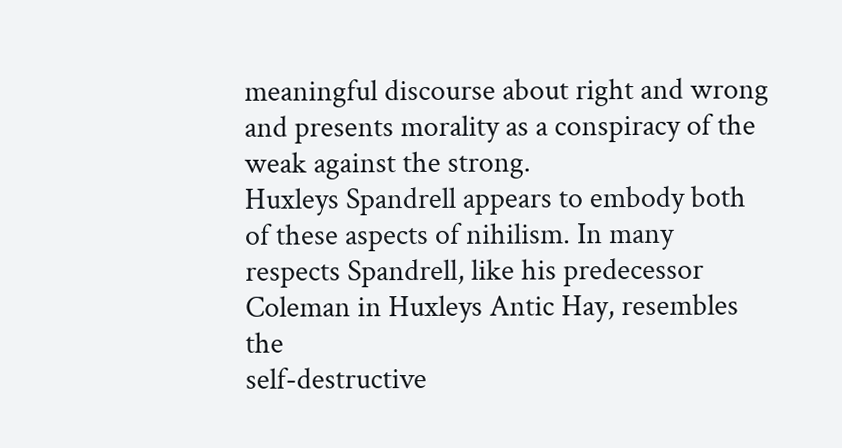meaningful discourse about right and wrong
and presents morality as a conspiracy of the weak against the strong.
Huxleys Spandrell appears to embody both of these aspects of nihilism. In many
respects Spandrell, like his predecessor Coleman in Huxleys Antic Hay, resembles the
self-destructive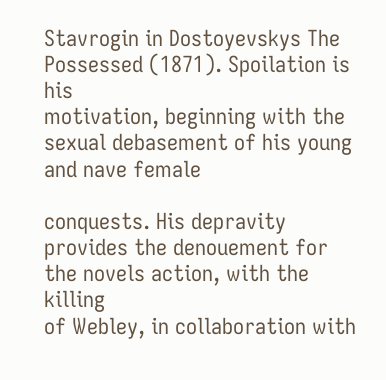Stavrogin in Dostoyevskys The Possessed (1871). Spoilation is his
motivation, beginning with the sexual debasement of his young and nave female

conquests. His depravity provides the denouement for the novels action, with the killing
of Webley, in collaboration with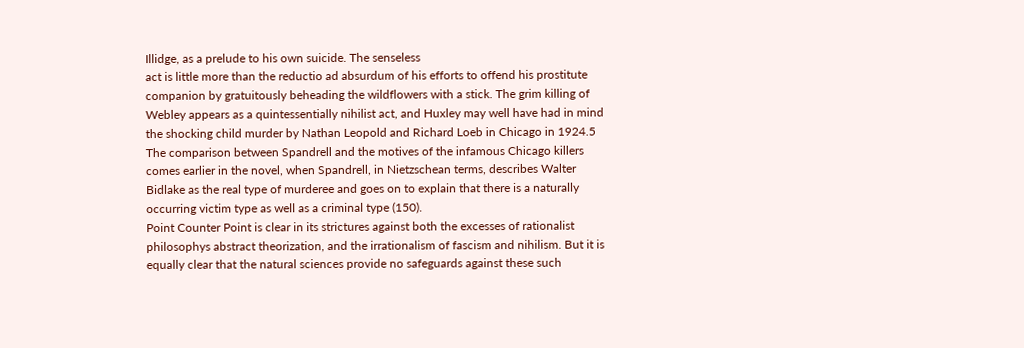Illidge, as a prelude to his own suicide. The senseless
act is little more than the reductio ad absurdum of his efforts to offend his prostitute
companion by gratuitously beheading the wildflowers with a stick. The grim killing of
Webley appears as a quintessentially nihilist act, and Huxley may well have had in mind
the shocking child murder by Nathan Leopold and Richard Loeb in Chicago in 1924.5
The comparison between Spandrell and the motives of the infamous Chicago killers
comes earlier in the novel, when Spandrell, in Nietzschean terms, describes Walter
Bidlake as the real type of murderee and goes on to explain that there is a naturally
occurring victim type as well as a criminal type (150).
Point Counter Point is clear in its strictures against both the excesses of rationalist
philosophys abstract theorization, and the irrationalism of fascism and nihilism. But it is
equally clear that the natural sciences provide no safeguards against these such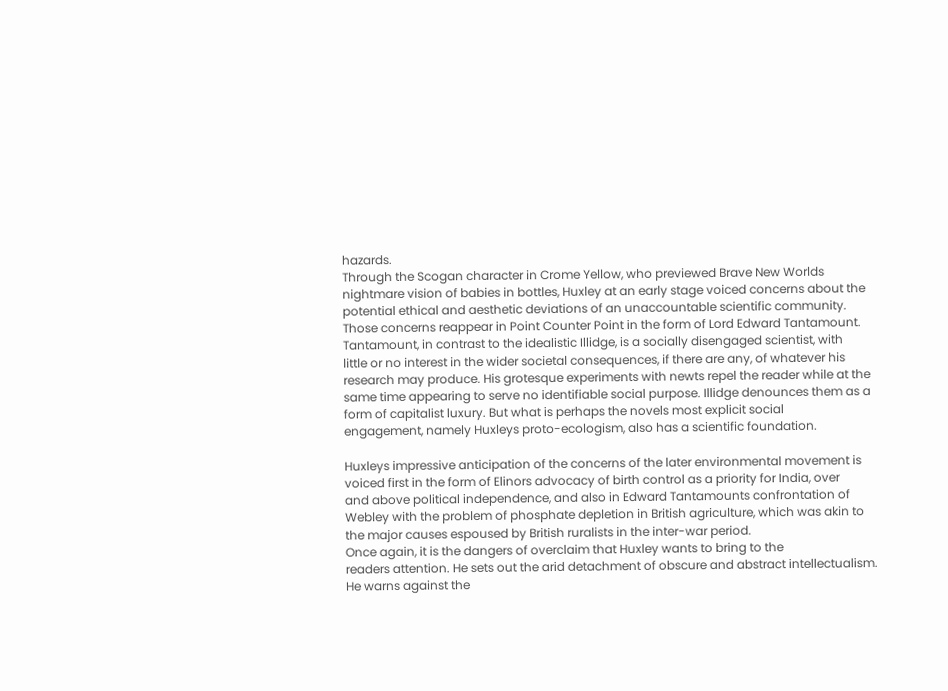hazards.
Through the Scogan character in Crome Yellow, who previewed Brave New Worlds
nightmare vision of babies in bottles, Huxley at an early stage voiced concerns about the
potential ethical and aesthetic deviations of an unaccountable scientific community.
Those concerns reappear in Point Counter Point in the form of Lord Edward Tantamount.
Tantamount, in contrast to the idealistic Illidge, is a socially disengaged scientist, with
little or no interest in the wider societal consequences, if there are any, of whatever his
research may produce. His grotesque experiments with newts repel the reader while at the
same time appearing to serve no identifiable social purpose. Illidge denounces them as a
form of capitalist luxury. But what is perhaps the novels most explicit social
engagement, namely Huxleys proto-ecologism, also has a scientific foundation.

Huxleys impressive anticipation of the concerns of the later environmental movement is
voiced first in the form of Elinors advocacy of birth control as a priority for India, over
and above political independence, and also in Edward Tantamounts confrontation of
Webley with the problem of phosphate depletion in British agriculture, which was akin to
the major causes espoused by British ruralists in the inter-war period.
Once again, it is the dangers of overclaim that Huxley wants to bring to the
readers attention. He sets out the arid detachment of obscure and abstract intellectualism.
He warns against the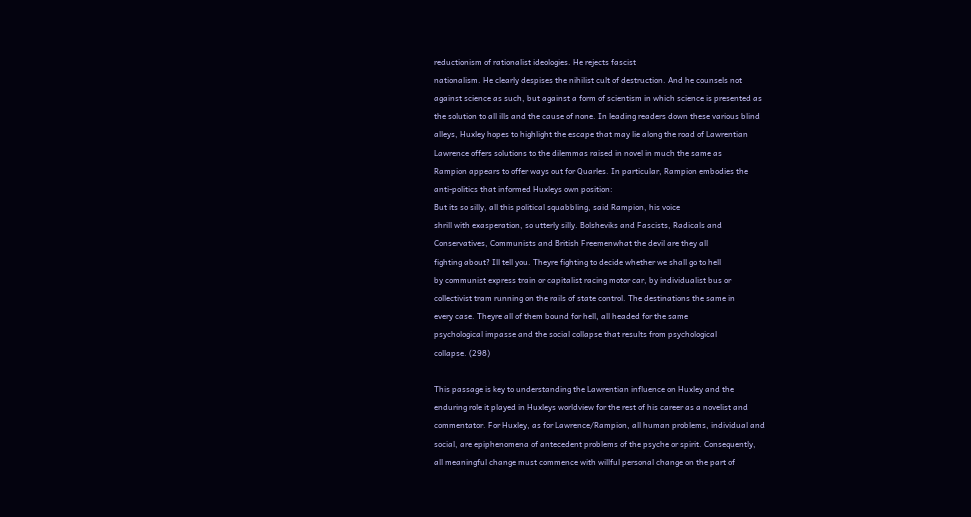reductionism of rationalist ideologies. He rejects fascist
nationalism. He clearly despises the nihilist cult of destruction. And he counsels not
against science as such, but against a form of scientism in which science is presented as
the solution to all ills and the cause of none. In leading readers down these various blind
alleys, Huxley hopes to highlight the escape that may lie along the road of Lawrentian
Lawrence offers solutions to the dilemmas raised in novel in much the same as
Rampion appears to offer ways out for Quarles. In particular, Rampion embodies the
anti-politics that informed Huxleys own position:
But its so silly, all this political squabbling, said Rampion, his voice
shrill with exasperation, so utterly silly. Bolsheviks and Fascists, Radicals and
Conservatives, Communists and British Freemenwhat the devil are they all
fighting about? Ill tell you. Theyre fighting to decide whether we shall go to hell
by communist express train or capitalist racing motor car, by individualist bus or
collectivist tram running on the rails of state control. The destinations the same in
every case. Theyre all of them bound for hell, all headed for the same
psychological impasse and the social collapse that results from psychological
collapse. (298)

This passage is key to understanding the Lawrentian influence on Huxley and the
enduring role it played in Huxleys worldview for the rest of his career as a novelist and
commentator. For Huxley, as for Lawrence/Rampion, all human problems, individual and
social, are epiphenomena of antecedent problems of the psyche or spirit. Consequently,
all meaningful change must commence with willful personal change on the part of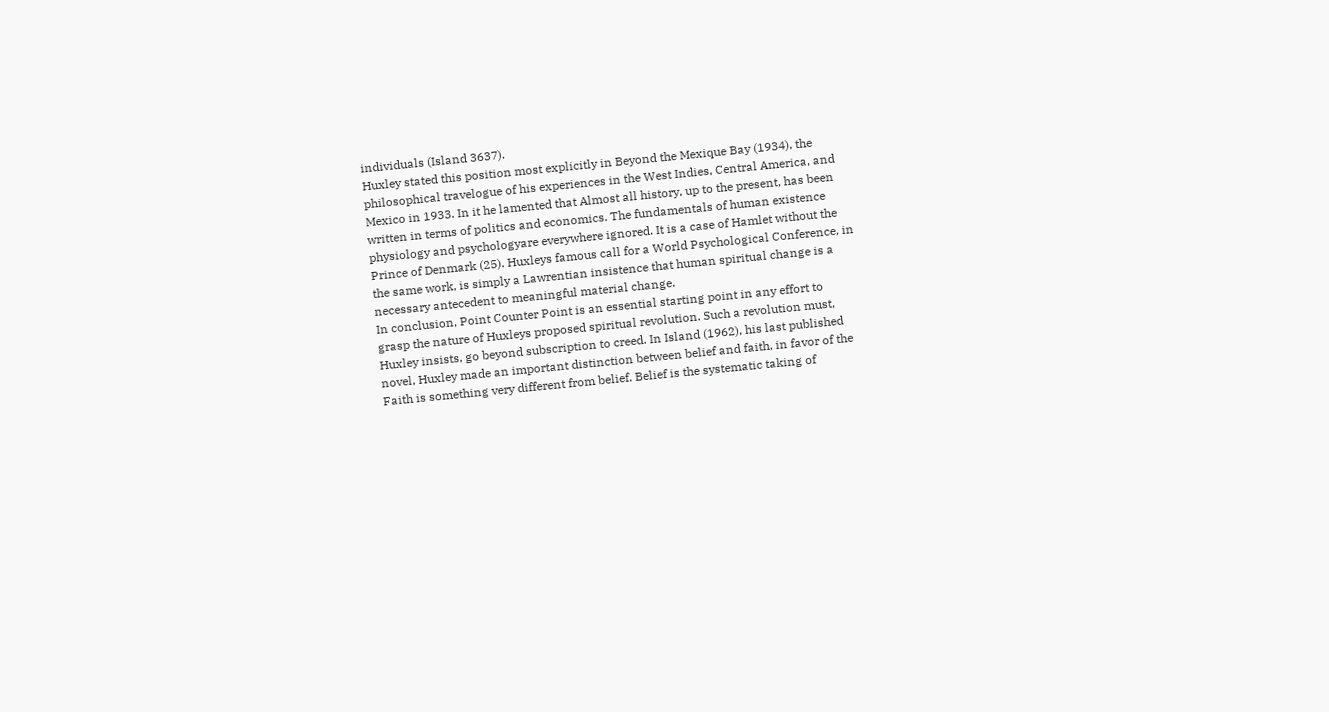individuals (Island 3637).
Huxley stated this position most explicitly in Beyond the Mexique Bay (1934), the
philosophical travelogue of his experiences in the West Indies, Central America, and
Mexico in 1933. In it he lamented that Almost all history, up to the present, has been
written in terms of politics and economics. The fundamentals of human existence
physiology and psychologyare everywhere ignored. It is a case of Hamlet without the
Prince of Denmark (25). Huxleys famous call for a World Psychological Conference, in
the same work, is simply a Lawrentian insistence that human spiritual change is a
necessary antecedent to meaningful material change.
In conclusion, Point Counter Point is an essential starting point in any effort to
grasp the nature of Huxleys proposed spiritual revolution. Such a revolution must,
Huxley insists, go beyond subscription to creed. In Island (1962), his last published
novel, Huxley made an important distinction between belief and faith, in favor of the
Faith is something very different from belief. Belief is the systematic taking of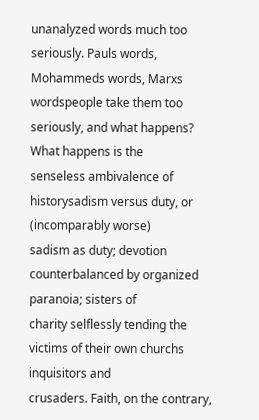unanalyzed words much too seriously. Pauls words, Mohammeds words, Marxs
wordspeople take them too seriously, and what happens? What happens is the
senseless ambivalence of historysadism versus duty, or (incomparably worse)
sadism as duty; devotion counterbalanced by organized paranoia; sisters of
charity selflessly tending the victims of their own churchs inquisitors and
crusaders. Faith, on the contrary,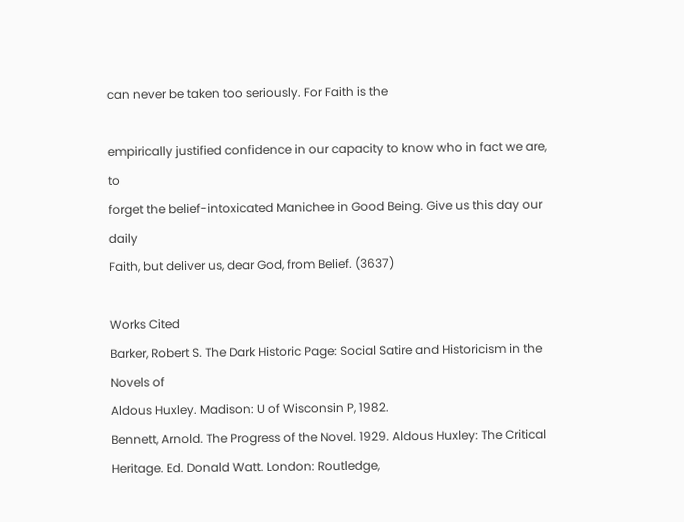can never be taken too seriously. For Faith is the

empirically justified confidence in our capacity to know who in fact we are, to
forget the belief-intoxicated Manichee in Good Being. Give us this day our daily
Faith, but deliver us, dear God, from Belief. (3637)

Works Cited
Barker, Robert S. The Dark Historic Page: Social Satire and Historicism in the Novels of
Aldous Huxley. Madison: U of Wisconsin P, 1982.
Bennett, Arnold. The Progress of the Novel. 1929. Aldous Huxley: The Critical
Heritage. Ed. Donald Watt. London: Routledge,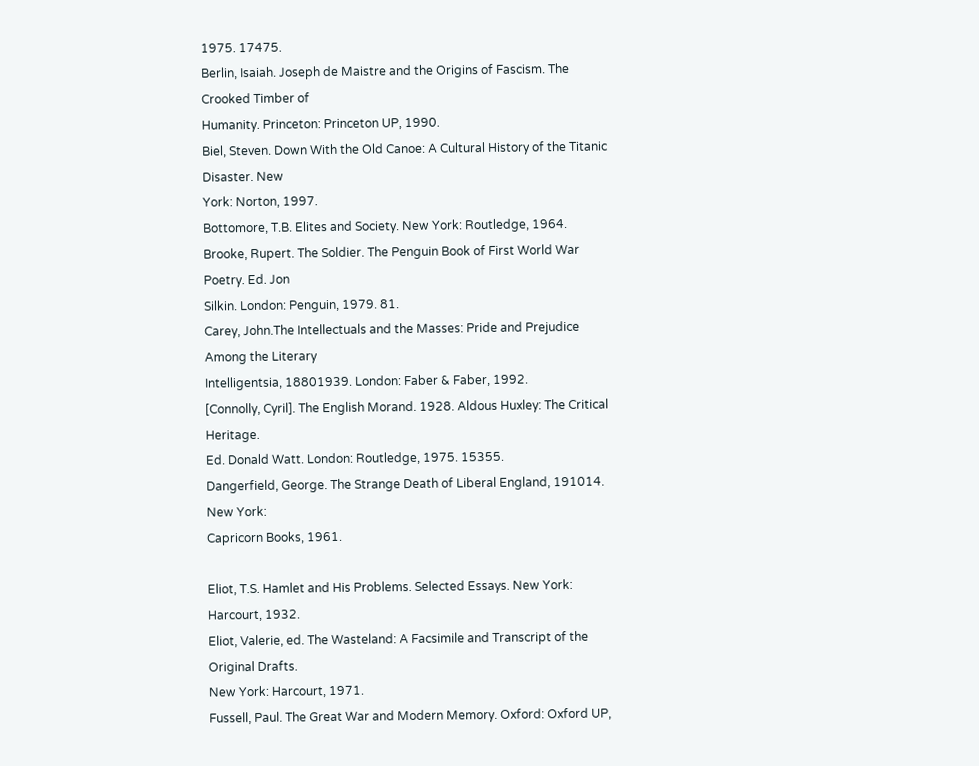1975. 17475.
Berlin, Isaiah. Joseph de Maistre and the Origins of Fascism. The Crooked Timber of
Humanity. Princeton: Princeton UP, 1990.
Biel, Steven. Down With the Old Canoe: A Cultural History of the Titanic Disaster. New
York: Norton, 1997.
Bottomore, T.B. Elites and Society. New York: Routledge, 1964.
Brooke, Rupert. The Soldier. The Penguin Book of First World War Poetry. Ed. Jon
Silkin. London: Penguin, 1979. 81.
Carey, John.The Intellectuals and the Masses: Pride and Prejudice Among the Literary
Intelligentsia, 18801939. London: Faber & Faber, 1992.
[Connolly, Cyril]. The English Morand. 1928. Aldous Huxley: The Critical Heritage.
Ed. Donald Watt. London: Routledge, 1975. 15355.
Dangerfield, George. The Strange Death of Liberal England, 191014. New York:
Capricorn Books, 1961.

Eliot, T.S. Hamlet and His Problems. Selected Essays. New York: Harcourt, 1932.
Eliot, Valerie, ed. The Wasteland: A Facsimile and Transcript of the Original Drafts.
New York: Harcourt, 1971.
Fussell, Paul. The Great War and Modern Memory. Oxford: Oxford UP,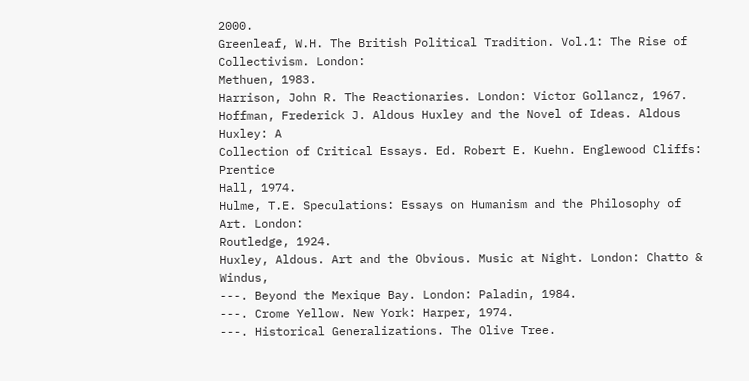2000.
Greenleaf, W.H. The British Political Tradition. Vol.1: The Rise of Collectivism. London:
Methuen, 1983.
Harrison, John R. The Reactionaries. London: Victor Gollancz, 1967.
Hoffman, Frederick J. Aldous Huxley and the Novel of Ideas. Aldous Huxley: A
Collection of Critical Essays. Ed. Robert E. Kuehn. Englewood Cliffs: Prentice
Hall, 1974.
Hulme, T.E. Speculations: Essays on Humanism and the Philosophy of Art. London:
Routledge, 1924.
Huxley, Aldous. Art and the Obvious. Music at Night. London: Chatto & Windus,
---. Beyond the Mexique Bay. London: Paladin, 1984.
---. Crome Yellow. New York: Harper, 1974.
---. Historical Generalizations. The Olive Tree.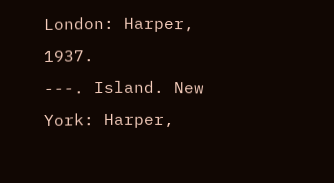London: Harper, 1937.
---. Island. New York: Harper,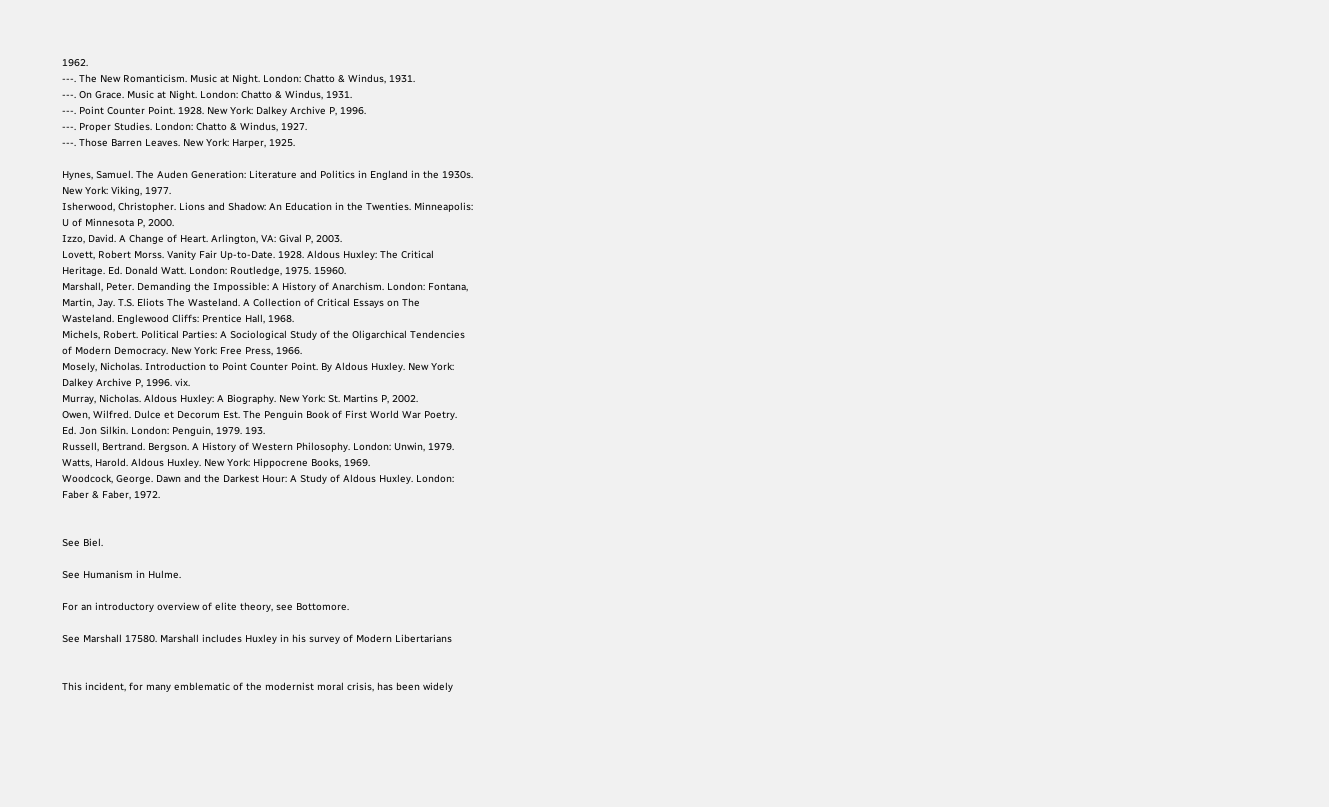1962.
---. The New Romanticism. Music at Night. London: Chatto & Windus, 1931.
---. On Grace. Music at Night. London: Chatto & Windus, 1931.
---. Point Counter Point. 1928. New York: Dalkey Archive P, 1996.
---. Proper Studies. London: Chatto & Windus, 1927.
---. Those Barren Leaves. New York: Harper, 1925.

Hynes, Samuel. The Auden Generation: Literature and Politics in England in the 1930s.
New York: Viking, 1977.
Isherwood, Christopher. Lions and Shadow: An Education in the Twenties. Minneapolis:
U of Minnesota P, 2000.
Izzo, David. A Change of Heart. Arlington, VA: Gival P, 2003.
Lovett, Robert Morss. Vanity Fair Up-to-Date. 1928. Aldous Huxley: The Critical
Heritage. Ed. Donald Watt. London: Routledge, 1975. 15960.
Marshall, Peter. Demanding the Impossible: A History of Anarchism. London: Fontana,
Martin, Jay. T.S. Eliots The Wasteland. A Collection of Critical Essays on The
Wasteland. Englewood Cliffs: Prentice Hall, 1968.
Michels, Robert. Political Parties: A Sociological Study of the Oligarchical Tendencies
of Modern Democracy. New York: Free Press, 1966.
Mosely, Nicholas. Introduction to Point Counter Point. By Aldous Huxley. New York:
Dalkey Archive P, 1996. vix.
Murray, Nicholas. Aldous Huxley: A Biography. New York: St. Martins P, 2002.
Owen, Wilfred. Dulce et Decorum Est. The Penguin Book of First World War Poetry.
Ed. Jon Silkin. London: Penguin, 1979. 193.
Russell, Bertrand. Bergson. A History of Western Philosophy. London: Unwin, 1979.
Watts, Harold. Aldous Huxley. New York: Hippocrene Books, 1969.
Woodcock, George. Dawn and the Darkest Hour: A Study of Aldous Huxley. London:
Faber & Faber, 1972.


See Biel.

See Humanism in Hulme.

For an introductory overview of elite theory, see Bottomore.

See Marshall 17580. Marshall includes Huxley in his survey of Modern Libertarians


This incident, for many emblematic of the modernist moral crisis, has been widely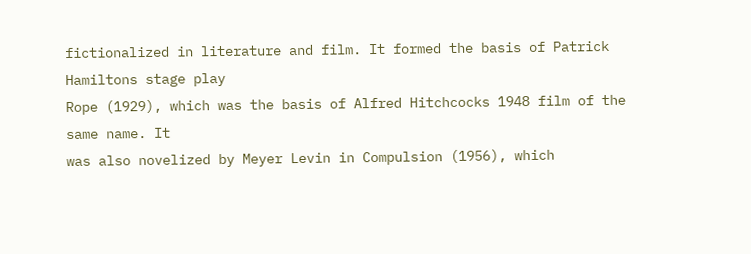fictionalized in literature and film. It formed the basis of Patrick Hamiltons stage play
Rope (1929), which was the basis of Alfred Hitchcocks 1948 film of the same name. It
was also novelized by Meyer Levin in Compulsion (1956), which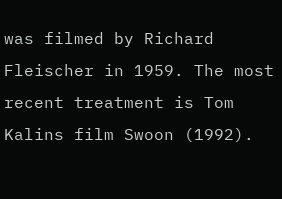was filmed by Richard
Fleischer in 1959. The most recent treatment is Tom Kalins film Swoon (1992).